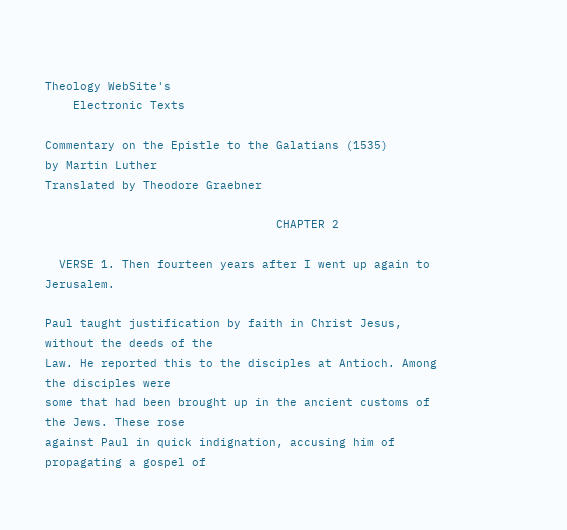Theology WebSite's
    Electronic Texts

Commentary on the Epistle to the Galatians (1535)
by Martin Luther
Translated by Theodore Graebner

                                 CHAPTER 2

  VERSE 1. Then fourteen years after I went up again to Jerusalem.

Paul taught justification by faith in Christ Jesus, without the deeds of the
Law. He reported this to the disciples at Antioch. Among the disciples were
some that had been brought up in the ancient customs of the Jews. These rose
against Paul in quick indignation, accusing him of propagating a gospel of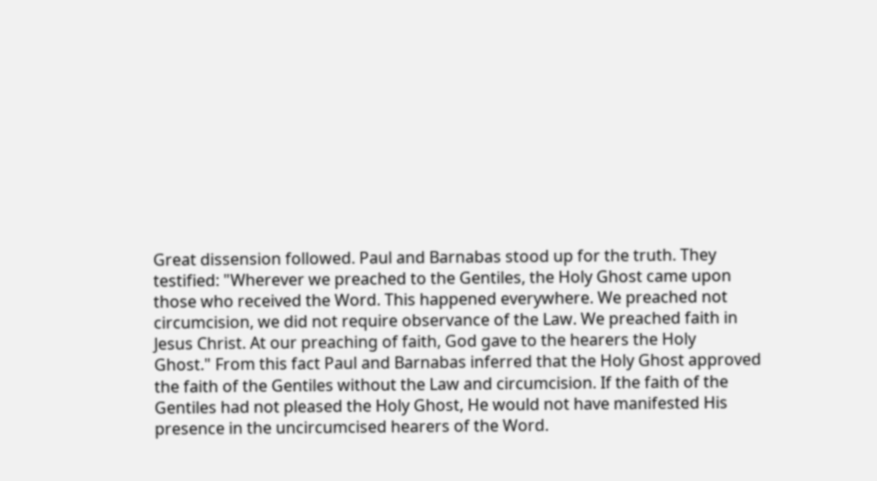Great dissension followed. Paul and Barnabas stood up for the truth. They
testified: "Wherever we preached to the Gentiles, the Holy Ghost came upon
those who received the Word. This happened everywhere. We preached not
circumcision, we did not require observance of the Law. We preached faith in
Jesus Christ. At our preaching of faith, God gave to the hearers the Holy
Ghost." From this fact Paul and Barnabas inferred that the Holy Ghost approved
the faith of the Gentiles without the Law and circumcision. If the faith of the
Gentiles had not pleased the Holy Ghost, He would not have manifested His
presence in the uncircumcised hearers of the Word.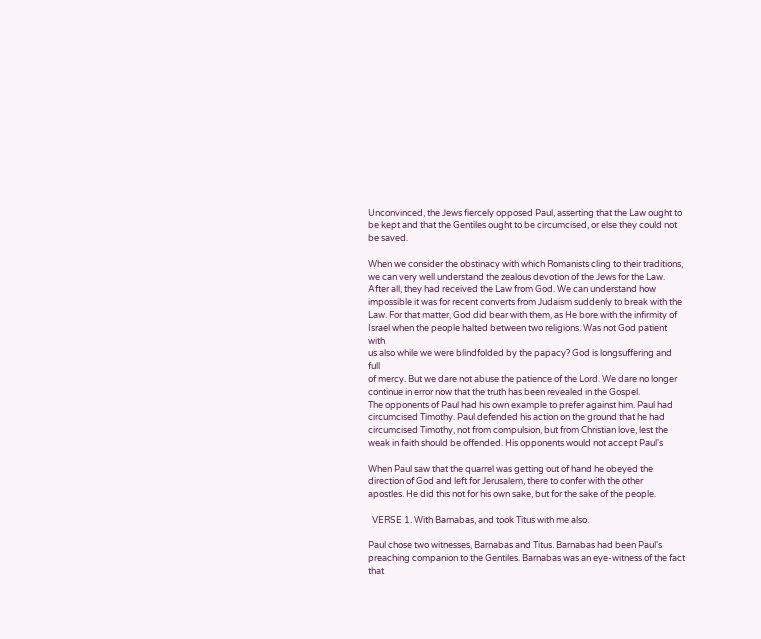Unconvinced, the Jews fiercely opposed Paul, asserting that the Law ought to
be kept and that the Gentiles ought to be circumcised, or else they could not
be saved.

When we consider the obstinacy with which Romanists cling to their traditions,
we can very well understand the zealous devotion of the Jews for the Law.
After all, they had received the Law from God. We can understand how
impossible it was for recent converts from Judaism suddenly to break with the
Law. For that matter, God did bear with them, as He bore with the infirmity of
Israel when the people halted between two religions. Was not God patient with
us also while we were blindfolded by the papacy? God is longsuffering and full
of mercy. But we dare not abuse the patience of the Lord. We dare no longer
continue in error now that the truth has been revealed in the Gospel.
The opponents of Paul had his own example to prefer against him. Paul had
circumcised Timothy. Paul defended his action on the ground that he had
circumcised Timothy, not from compulsion, but from Christian love, lest the
weak in faith should be offended. His opponents would not accept Paul's

When Paul saw that the quarrel was getting out of hand he obeyed the
direction of God and left for Jerusalem, there to confer with the other
apostles. He did this not for his own sake, but for the sake of the people.

  VERSE 1. With Barnabas, and took Titus with me also.

Paul chose two witnesses, Barnabas and Titus. Barnabas had been Paul's
preaching companion to the Gentiles. Barnabas was an eye-witness of the fact
that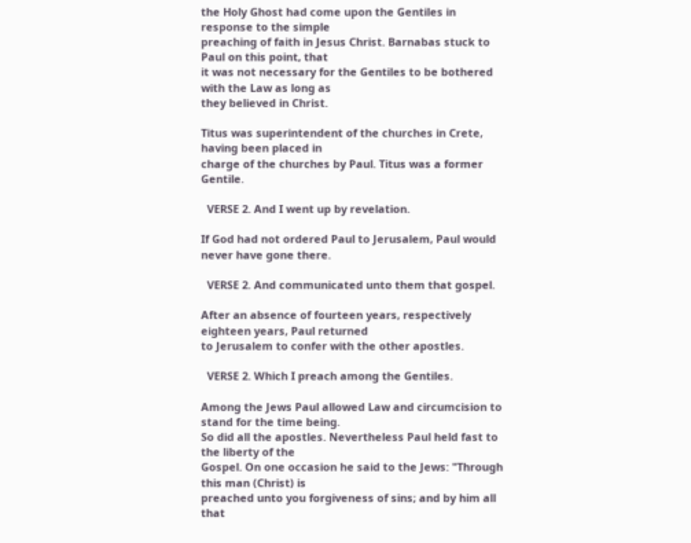the Holy Ghost had come upon the Gentiles in response to the simple
preaching of faith in Jesus Christ. Barnabas stuck to Paul on this point, that
it was not necessary for the Gentiles to be bothered with the Law as long as
they believed in Christ.

Titus was superintendent of the churches in Crete, having been placed in
charge of the churches by Paul. Titus was a former Gentile.

  VERSE 2. And I went up by revelation.

If God had not ordered Paul to Jerusalem, Paul would never have gone there.

  VERSE 2. And communicated unto them that gospel.

After an absence of fourteen years, respectively eighteen years, Paul returned
to Jerusalem to confer with the other apostles.

  VERSE 2. Which I preach among the Gentiles.

Among the Jews Paul allowed Law and circumcision to stand for the time being.
So did all the apostles. Nevertheless Paul held fast to the liberty of the
Gospel. On one occasion he said to the Jews: "Through this man (Christ) is
preached unto you forgiveness of sins; and by him all that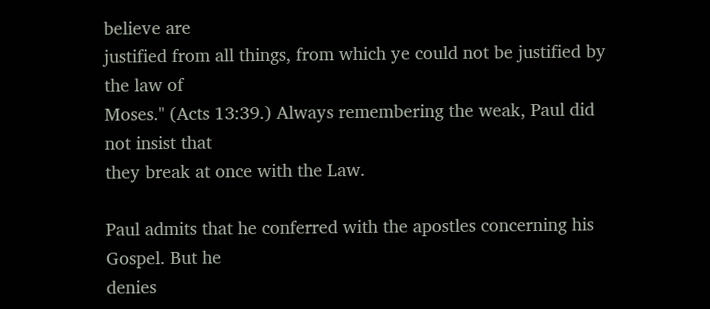believe are
justified from all things, from which ye could not be justified by the law of
Moses." (Acts 13:39.) Always remembering the weak, Paul did not insist that
they break at once with the Law.

Paul admits that he conferred with the apostles concerning his Gospel. But he
denies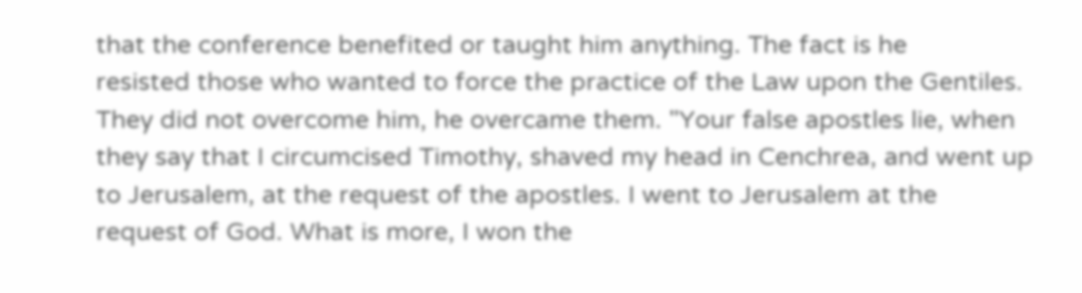that the conference benefited or taught him anything. The fact is he
resisted those who wanted to force the practice of the Law upon the Gentiles.
They did not overcome him, he overcame them. "Your false apostles lie, when
they say that I circumcised Timothy, shaved my head in Cenchrea, and went up
to Jerusalem, at the request of the apostles. I went to Jerusalem at the
request of God. What is more, I won the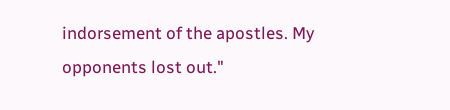indorsement of the apostles. My
opponents lost out."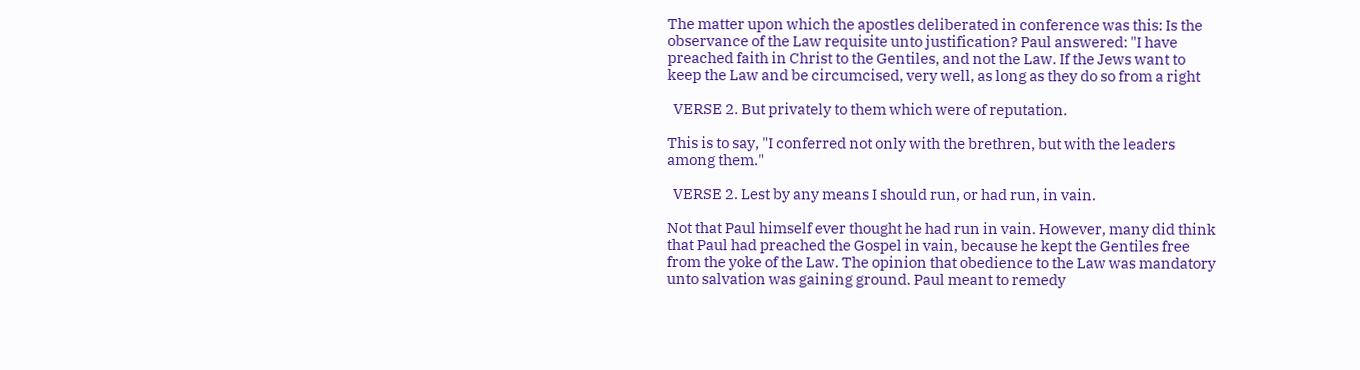The matter upon which the apostles deliberated in conference was this: Is the
observance of the Law requisite unto justification? Paul answered: "I have
preached faith in Christ to the Gentiles, and not the Law. If the Jews want to
keep the Law and be circumcised, very well, as long as they do so from a right

  VERSE 2. But privately to them which were of reputation.

This is to say, "I conferred not only with the brethren, but with the leaders
among them."

  VERSE 2. Lest by any means I should run, or had run, in vain.

Not that Paul himself ever thought he had run in vain. However, many did think
that Paul had preached the Gospel in vain, because he kept the Gentiles free
from the yoke of the Law. The opinion that obedience to the Law was mandatory
unto salvation was gaining ground. Paul meant to remedy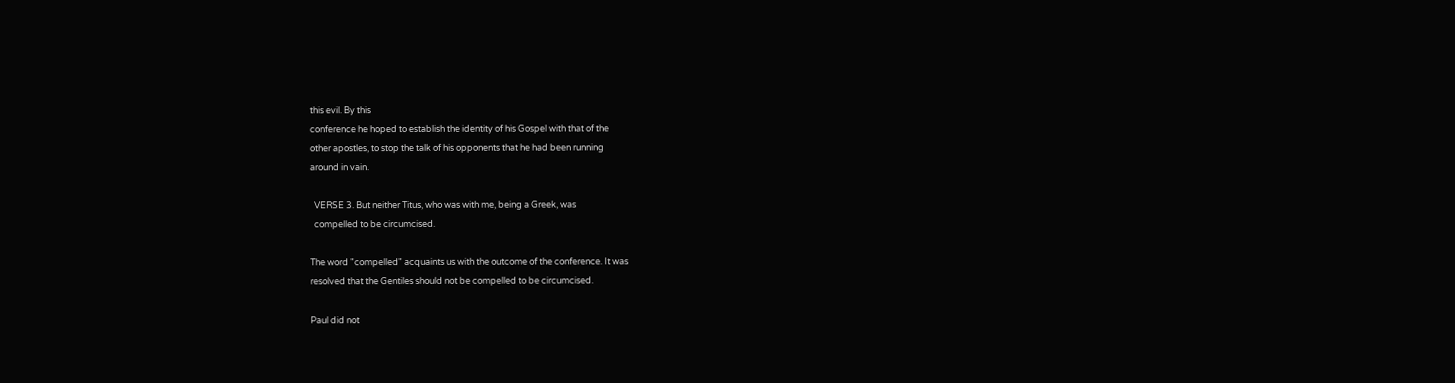this evil. By this
conference he hoped to establish the identity of his Gospel with that of the
other apostles, to stop the talk of his opponents that he had been running
around in vain.

  VERSE 3. But neither Titus, who was with me, being a Greek, was
  compelled to be circumcised.

The word "compelled" acquaints us with the outcome of the conference. It was
resolved that the Gentiles should not be compelled to be circumcised.

Paul did not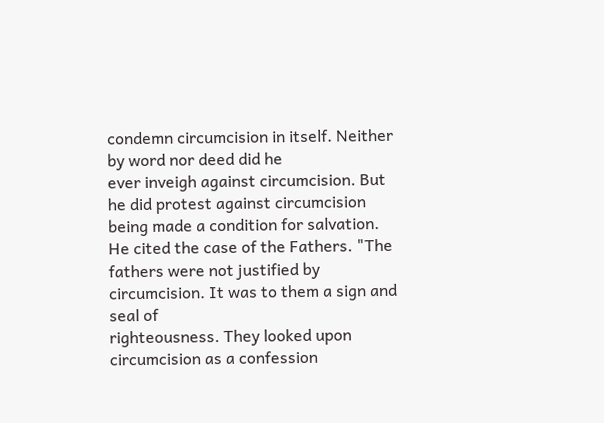condemn circumcision in itself. Neither by word nor deed did he
ever inveigh against circumcision. But he did protest against circumcision
being made a condition for salvation. He cited the case of the Fathers. "The
fathers were not justified by circumcision. It was to them a sign and seal of
righteousness. They looked upon circumcision as a confession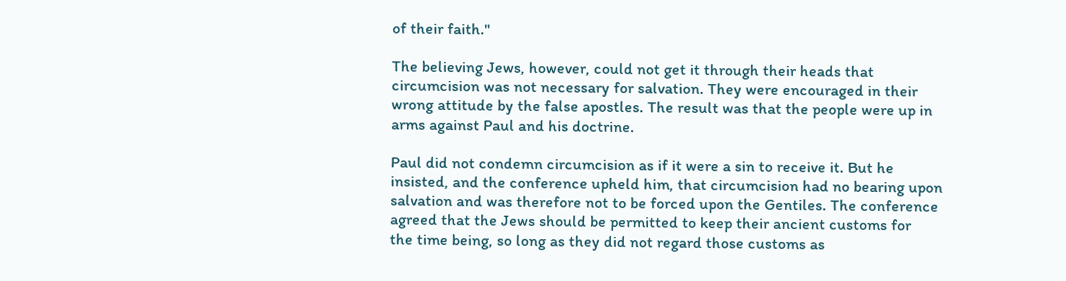of their faith."

The believing Jews, however, could not get it through their heads that
circumcision was not necessary for salvation. They were encouraged in their
wrong attitude by the false apostles. The result was that the people were up in
arms against Paul and his doctrine.

Paul did not condemn circumcision as if it were a sin to receive it. But he
insisted, and the conference upheld him, that circumcision had no bearing upon
salvation and was therefore not to be forced upon the Gentiles. The conference
agreed that the Jews should be permitted to keep their ancient customs for
the time being, so long as they did not regard those customs as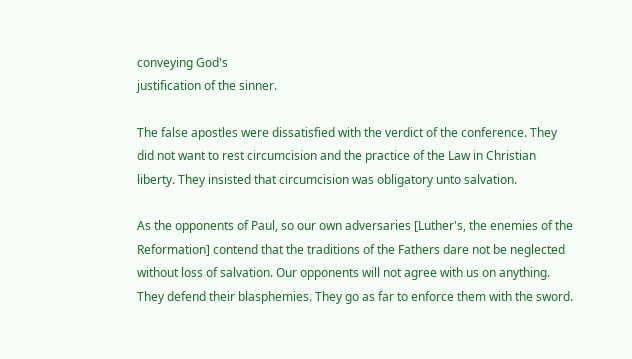conveying God's
justification of the sinner.

The false apostles were dissatisfied with the verdict of the conference. They
did not want to rest circumcision and the practice of the Law in Christian
liberty. They insisted that circumcision was obligatory unto salvation.

As the opponents of Paul, so our own adversaries [Luther's, the enemies of the
Reformation] contend that the traditions of the Fathers dare not be neglected
without loss of salvation. Our opponents will not agree with us on anything.
They defend their blasphemies. They go as far to enforce them with the sword.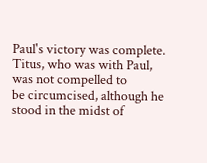Paul's victory was complete. Titus, who was with Paul, was not compelled to
be circumcised, although he stood in the midst of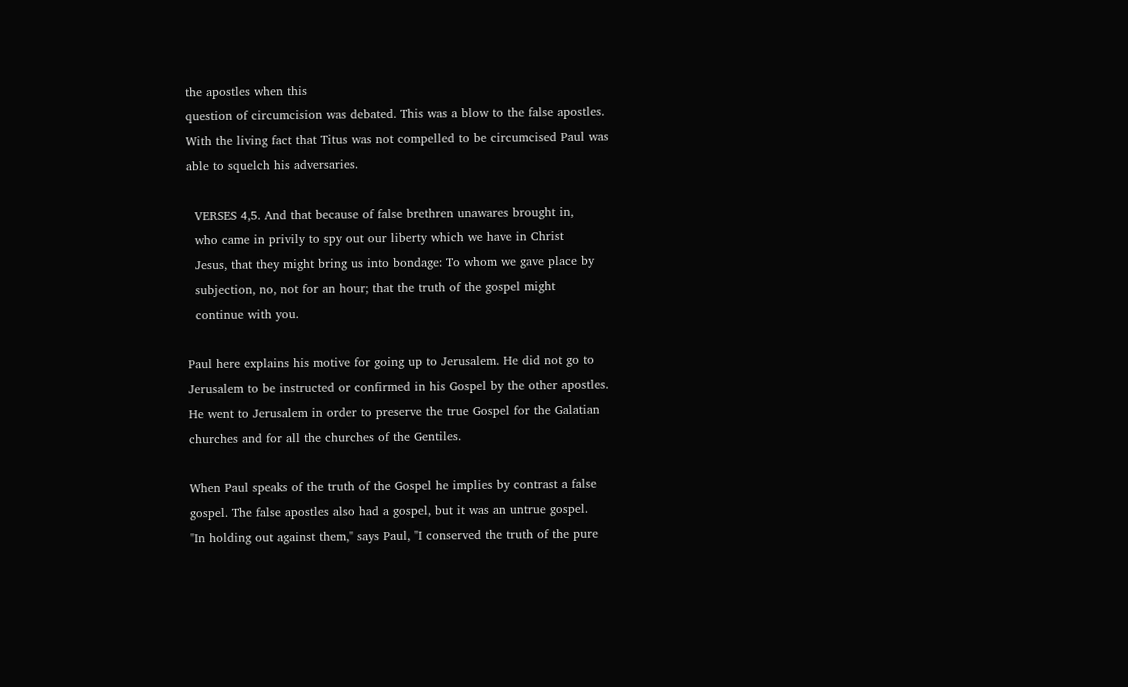the apostles when this
question of circumcision was debated. This was a blow to the false apostles.
With the living fact that Titus was not compelled to be circumcised Paul was
able to squelch his adversaries.

  VERSES 4,5. And that because of false brethren unawares brought in,
  who came in privily to spy out our liberty which we have in Christ
  Jesus, that they might bring us into bondage: To whom we gave place by
  subjection, no, not for an hour; that the truth of the gospel might
  continue with you.

Paul here explains his motive for going up to Jerusalem. He did not go to
Jerusalem to be instructed or confirmed in his Gospel by the other apostles.
He went to Jerusalem in order to preserve the true Gospel for the Galatian
churches and for all the churches of the Gentiles.

When Paul speaks of the truth of the Gospel he implies by contrast a false
gospel. The false apostles also had a gospel, but it was an untrue gospel.
"In holding out against them," says Paul, "I conserved the truth of the pure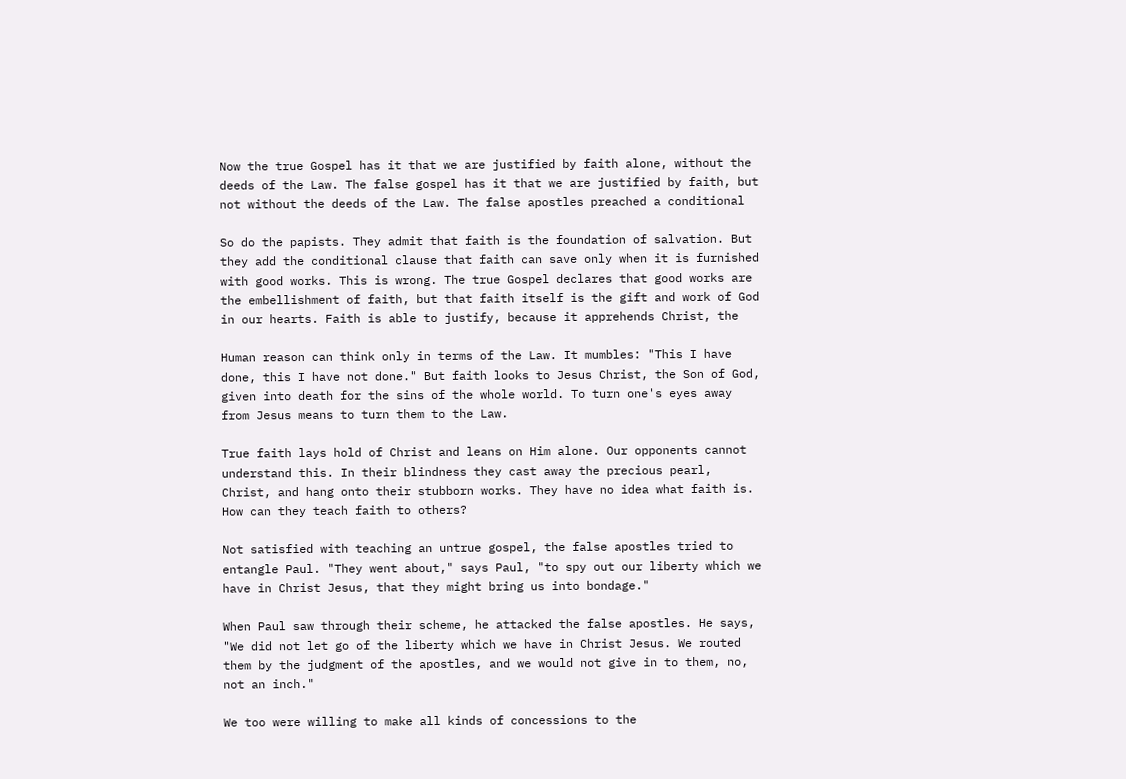Now the true Gospel has it that we are justified by faith alone, without the
deeds of the Law. The false gospel has it that we are justified by faith, but
not without the deeds of the Law. The false apostles preached a conditional

So do the papists. They admit that faith is the foundation of salvation. But
they add the conditional clause that faith can save only when it is furnished
with good works. This is wrong. The true Gospel declares that good works are
the embellishment of faith, but that faith itself is the gift and work of God
in our hearts. Faith is able to justify, because it apprehends Christ, the

Human reason can think only in terms of the Law. It mumbles: "This I have
done, this I have not done." But faith looks to Jesus Christ, the Son of God,
given into death for the sins of the whole world. To turn one's eyes away
from Jesus means to turn them to the Law.

True faith lays hold of Christ and leans on Him alone. Our opponents cannot
understand this. In their blindness they cast away the precious pearl,
Christ, and hang onto their stubborn works. They have no idea what faith is.
How can they teach faith to others?

Not satisfied with teaching an untrue gospel, the false apostles tried to
entangle Paul. "They went about," says Paul, "to spy out our liberty which we
have in Christ Jesus, that they might bring us into bondage."

When Paul saw through their scheme, he attacked the false apostles. He says,
"We did not let go of the liberty which we have in Christ Jesus. We routed
them by the judgment of the apostles, and we would not give in to them, no,
not an inch."

We too were willing to make all kinds of concessions to the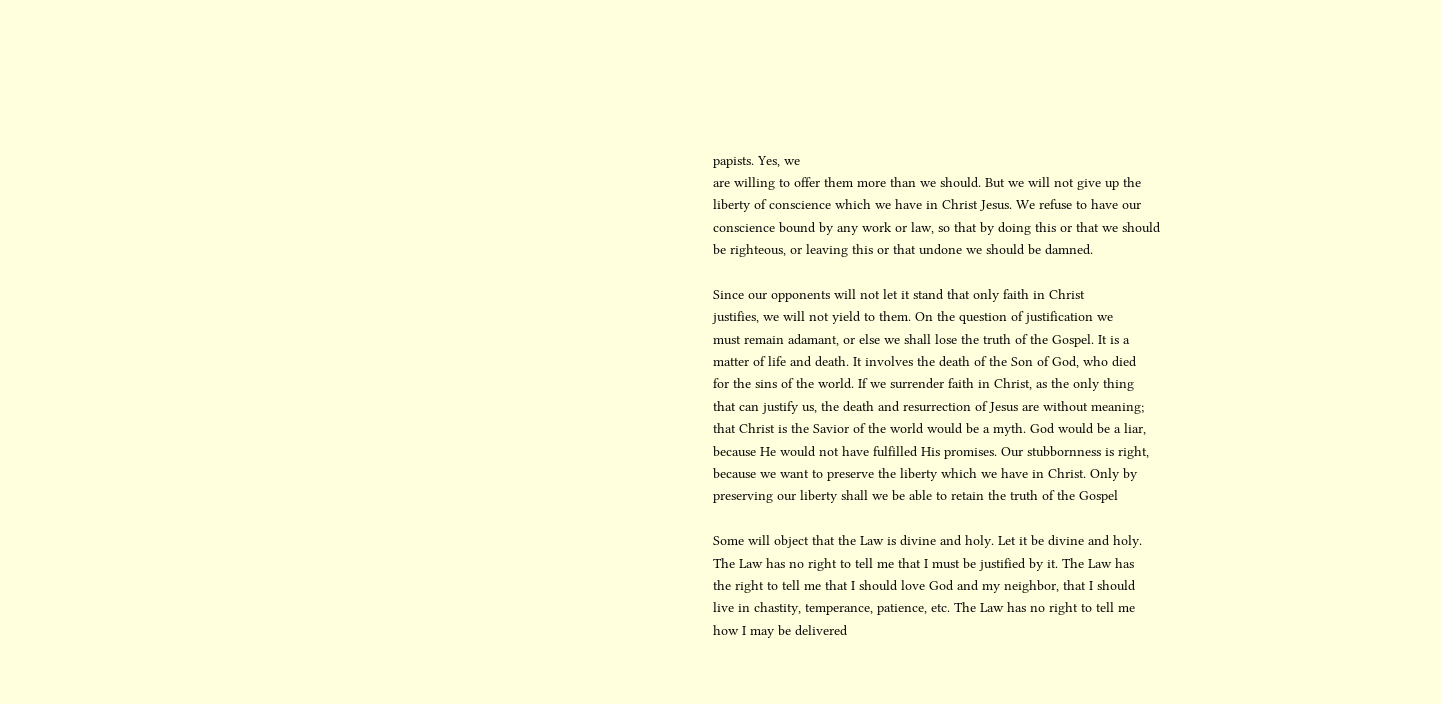papists. Yes, we
are willing to offer them more than we should. But we will not give up the
liberty of conscience which we have in Christ Jesus. We refuse to have our
conscience bound by any work or law, so that by doing this or that we should
be righteous, or leaving this or that undone we should be damned.

Since our opponents will not let it stand that only faith in Christ
justifies, we will not yield to them. On the question of justification we
must remain adamant, or else we shall lose the truth of the Gospel. It is a
matter of life and death. It involves the death of the Son of God, who died
for the sins of the world. If we surrender faith in Christ, as the only thing
that can justify us, the death and resurrection of Jesus are without meaning;
that Christ is the Savior of the world would be a myth. God would be a liar,
because He would not have fulfilled His promises. Our stubbornness is right,
because we want to preserve the liberty which we have in Christ. Only by
preserving our liberty shall we be able to retain the truth of the Gospel

Some will object that the Law is divine and holy. Let it be divine and holy.
The Law has no right to tell me that I must be justified by it. The Law has
the right to tell me that I should love God and my neighbor, that I should
live in chastity, temperance, patience, etc. The Law has no right to tell me
how I may be delivered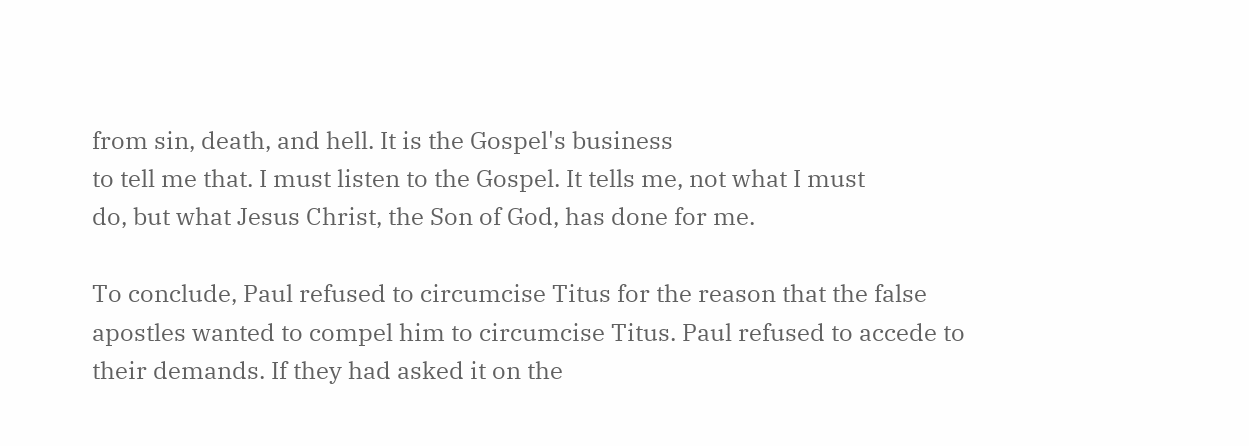from sin, death, and hell. It is the Gospel's business
to tell me that. I must listen to the Gospel. It tells me, not what I must
do, but what Jesus Christ, the Son of God, has done for me.

To conclude, Paul refused to circumcise Titus for the reason that the false
apostles wanted to compel him to circumcise Titus. Paul refused to accede to
their demands. If they had asked it on the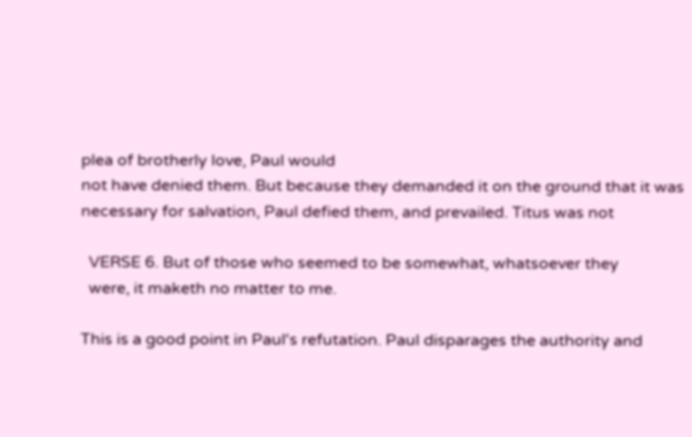plea of brotherly love, Paul would
not have denied them. But because they demanded it on the ground that it was
necessary for salvation, Paul defied them, and prevailed. Titus was not

  VERSE 6. But of those who seemed to be somewhat, whatsoever they
  were, it maketh no matter to me.

This is a good point in Paul's refutation. Paul disparages the authority and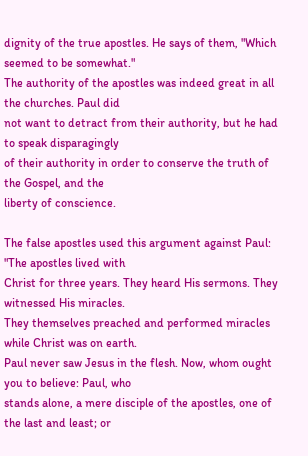dignity of the true apostles. He says of them, "Which seemed to be somewhat."
The authority of the apostles was indeed great in all the churches. Paul did
not want to detract from their authority, but he had to speak disparagingly
of their authority in order to conserve the truth of the Gospel, and the
liberty of conscience.

The false apostles used this argument against Paul: "The apostles lived with
Christ for three years. They heard His sermons. They witnessed His miracles.
They themselves preached and performed miracles while Christ was on earth.
Paul never saw Jesus in the flesh. Now, whom ought you to believe: Paul, who
stands alone, a mere disciple of the apostles, one of the last and least; or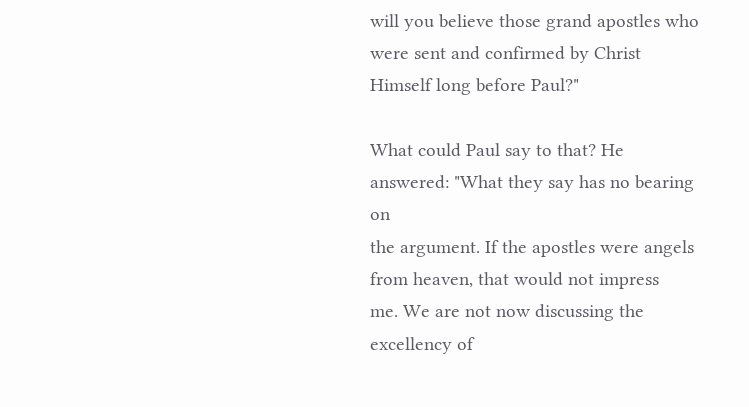will you believe those grand apostles who were sent and confirmed by Christ
Himself long before Paul?"

What could Paul say to that? He answered: "What they say has no bearing on
the argument. If the apostles were angels from heaven, that would not impress
me. We are not now discussing the excellency of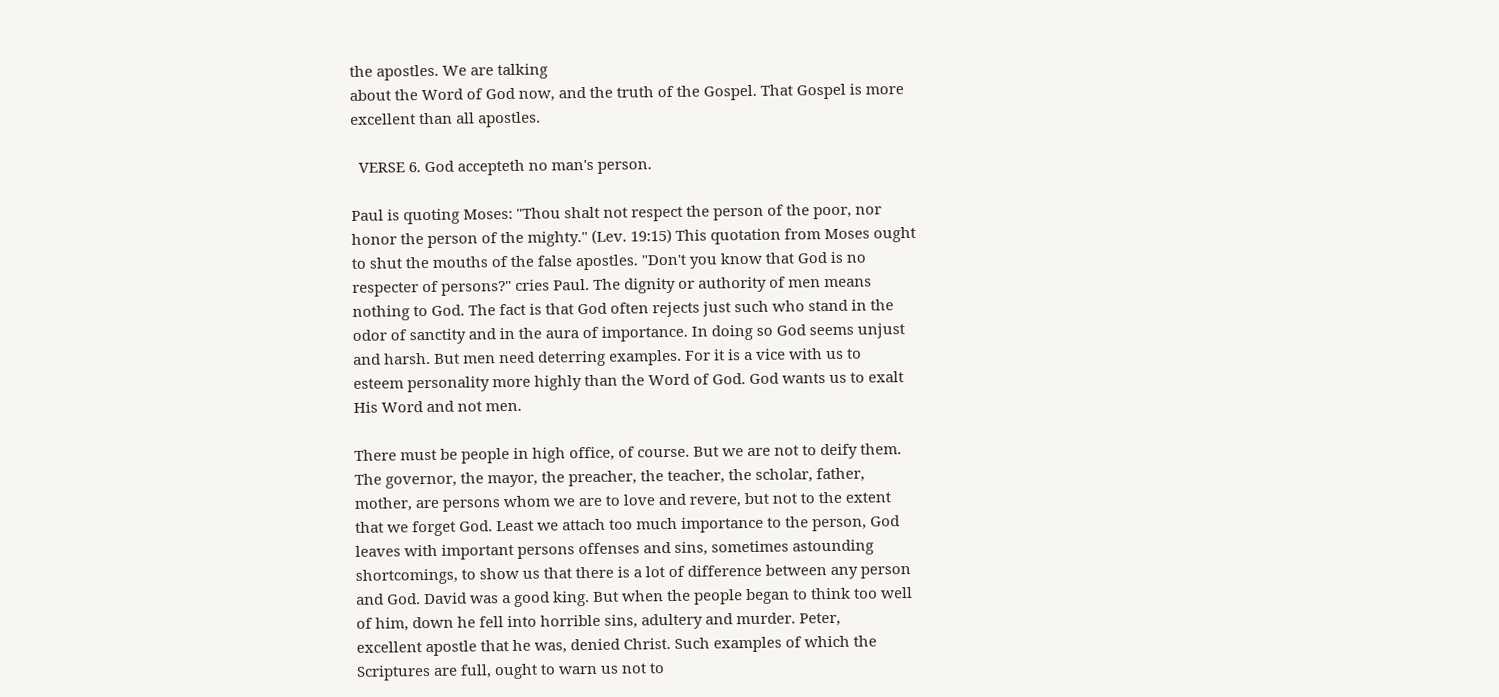the apostles. We are talking
about the Word of God now, and the truth of the Gospel. That Gospel is more
excellent than all apostles.

  VERSE 6. God accepteth no man's person.

Paul is quoting Moses: "Thou shalt not respect the person of the poor, nor
honor the person of the mighty." (Lev. 19:15) This quotation from Moses ought
to shut the mouths of the false apostles. "Don't you know that God is no
respecter of persons?" cries Paul. The dignity or authority of men means
nothing to God. The fact is that God often rejects just such who stand in the
odor of sanctity and in the aura of importance. In doing so God seems unjust
and harsh. But men need deterring examples. For it is a vice with us to
esteem personality more highly than the Word of God. God wants us to exalt
His Word and not men.

There must be people in high office, of course. But we are not to deify them.
The governor, the mayor, the preacher, the teacher, the scholar, father,
mother, are persons whom we are to love and revere, but not to the extent
that we forget God. Least we attach too much importance to the person, God
leaves with important persons offenses and sins, sometimes astounding
shortcomings, to show us that there is a lot of difference between any person
and God. David was a good king. But when the people began to think too well
of him, down he fell into horrible sins, adultery and murder. Peter,
excellent apostle that he was, denied Christ. Such examples of which the
Scriptures are full, ought to warn us not to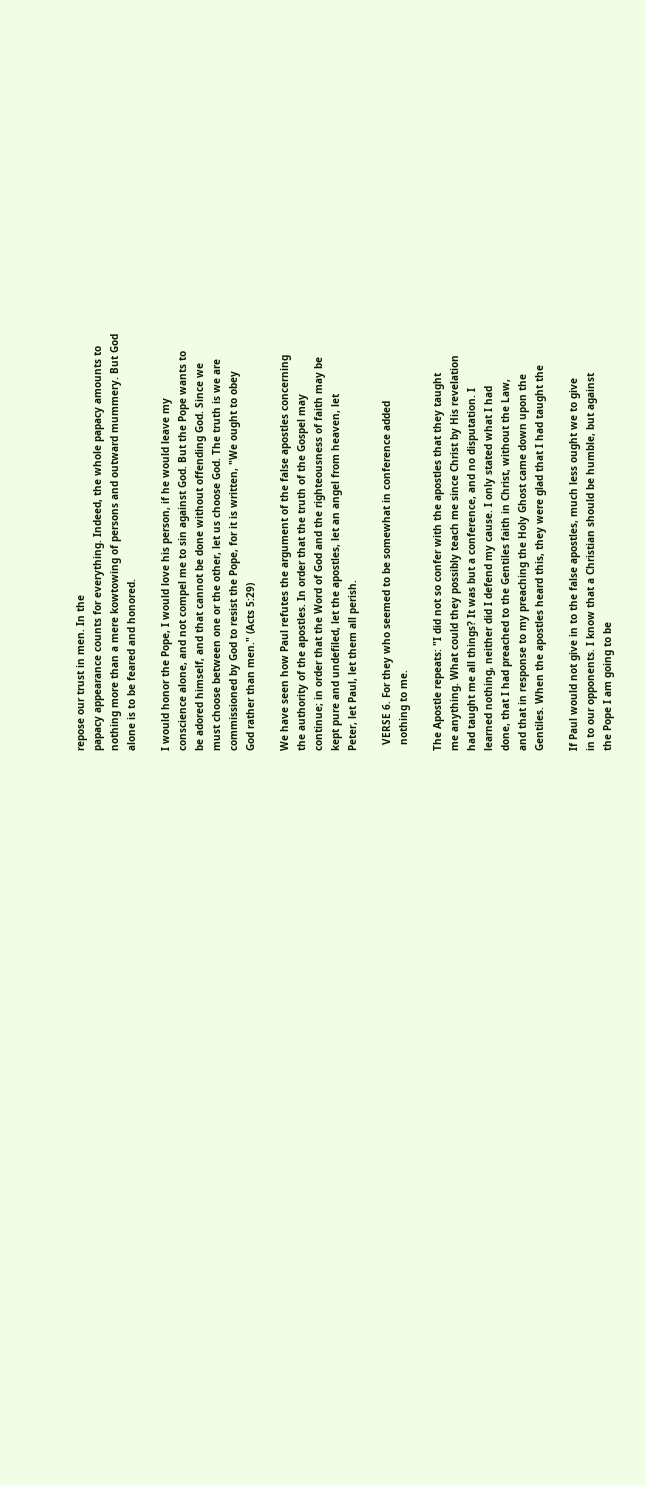repose our trust in men. In the
papacy appearance counts for everything. Indeed, the whole papacy amounts to
nothing more than a mere kowtowing of persons and outward mummery. But God
alone is to be feared and honored.

I would honor the Pope, I would love his person, if he would leave my
conscience alone, and not compel me to sin against God. But the Pope wants to
be adored himself, and that cannot be done without offending God. Since we
must choose between one or the other, let us choose God. The truth is we are
commissioned by God to resist the Pope, for it is written, "We ought to obey
God rather than men." (Acts 5:29)

We have seen how Paul refutes the argument of the false apostles concerning
the authority of the apostles. In order that the truth of the Gospel may
continue; in order that the Word of God and the righteousness of faith may be
kept pure and undefiled, let the apostles, let an angel from heaven, let
Peter, let Paul, let them all perish.

  VERSE 6. For they who seemed to be somewhat in conference added
  nothing to me.

The Apostle repeats: "I did not so confer with the apostles that they taught
me anything. What could they possibly teach me since Christ by His revelation
had taught me all things? It was but a conference, and no disputation. I
learned nothing, neither did I defend my cause. I only stated what I had
done, that I had preached to the Gentiles faith in Christ, without the Law,
and that in response to my preaching the Holy Ghost came down upon the
Gentiles. When the apostles heard this, they were glad that I had taught the

If Paul would not give in to the false apostles, much less ought we to give
in to our opponents. I know that a Christian should be humble, but against
the Pope I am going to be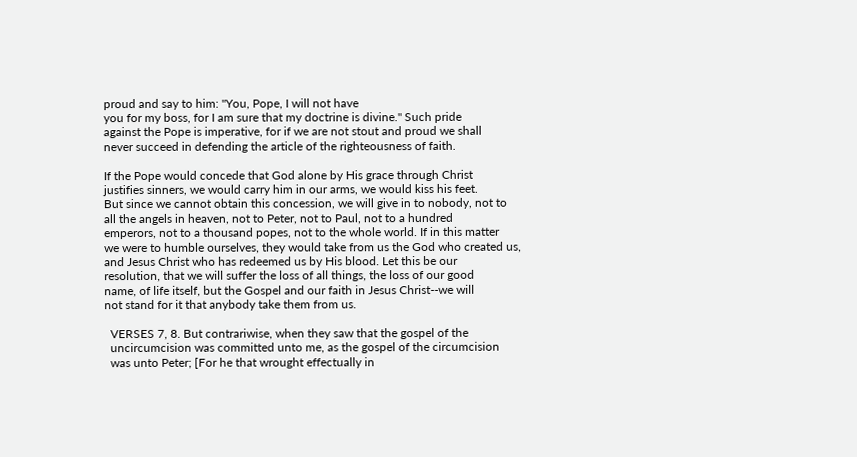proud and say to him: "You, Pope, I will not have
you for my boss, for I am sure that my doctrine is divine." Such pride
against the Pope is imperative, for if we are not stout and proud we shall
never succeed in defending the article of the righteousness of faith.

If the Pope would concede that God alone by His grace through Christ
justifies sinners, we would carry him in our arms, we would kiss his feet.
But since we cannot obtain this concession, we will give in to nobody, not to
all the angels in heaven, not to Peter, not to Paul, not to a hundred
emperors, not to a thousand popes, not to the whole world. If in this matter
we were to humble ourselves, they would take from us the God who created us,
and Jesus Christ who has redeemed us by His blood. Let this be our
resolution, that we will suffer the loss of all things, the loss of our good
name, of life itself, but the Gospel and our faith in Jesus Christ--we will
not stand for it that anybody take them from us.

  VERSES 7, 8. But contrariwise, when they saw that the gospel of the
  uncircumcision was committed unto me, as the gospel of the circumcision
  was unto Peter; [For he that wrought effectually in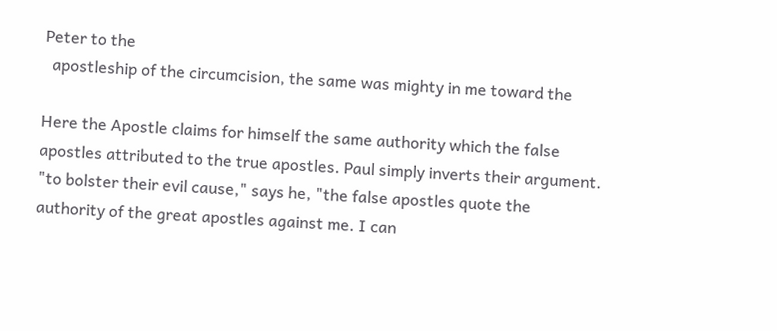Peter to the
  apostleship of the circumcision, the same was mighty in me toward the

Here the Apostle claims for himself the same authority which the false
apostles attributed to the true apostles. Paul simply inverts their argument.
"to bolster their evil cause," says he, "the false apostles quote the
authority of the great apostles against me. I can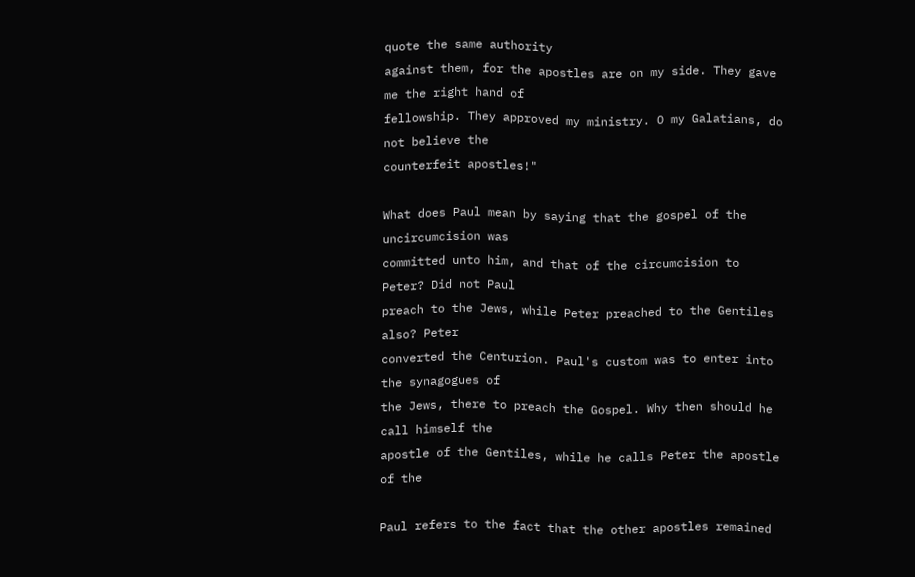quote the same authority
against them, for the apostles are on my side. They gave me the right hand of
fellowship. They approved my ministry. O my Galatians, do not believe the
counterfeit apostles!"

What does Paul mean by saying that the gospel of the uncircumcision was
committed unto him, and that of the circumcision to Peter? Did not Paul
preach to the Jews, while Peter preached to the Gentiles also? Peter
converted the Centurion. Paul's custom was to enter into the synagogues of
the Jews, there to preach the Gospel. Why then should he call himself the
apostle of the Gentiles, while he calls Peter the apostle of the

Paul refers to the fact that the other apostles remained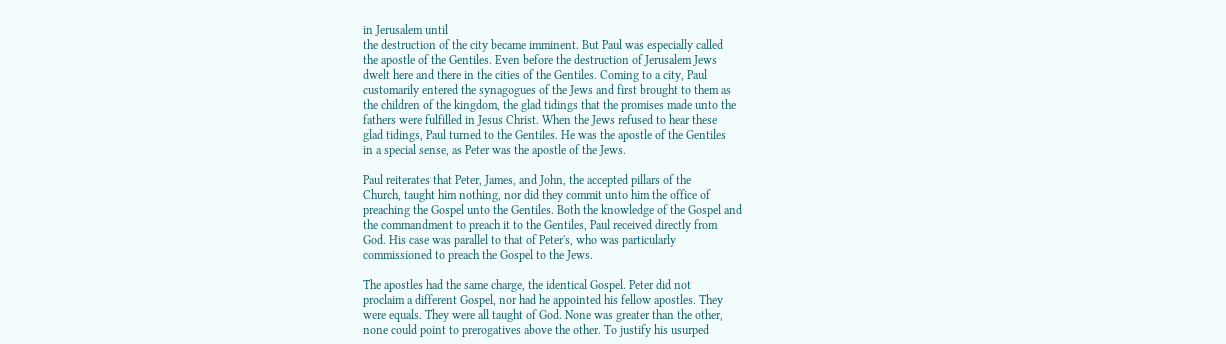in Jerusalem until
the destruction of the city became imminent. But Paul was especially called
the apostle of the Gentiles. Even before the destruction of Jerusalem Jews
dwelt here and there in the cities of the Gentiles. Coming to a city, Paul
customarily entered the synagogues of the Jews and first brought to them as
the children of the kingdom, the glad tidings that the promises made unto the
fathers were fulfilled in Jesus Christ. When the Jews refused to hear these
glad tidings, Paul turned to the Gentiles. He was the apostle of the Gentiles
in a special sense, as Peter was the apostle of the Jews.

Paul reiterates that Peter, James, and John, the accepted pillars of the
Church, taught him nothing, nor did they commit unto him the office of
preaching the Gospel unto the Gentiles. Both the knowledge of the Gospel and
the commandment to preach it to the Gentiles, Paul received directly from
God. His case was parallel to that of Peter's, who was particularly
commissioned to preach the Gospel to the Jews.

The apostles had the same charge, the identical Gospel. Peter did not
proclaim a different Gospel, nor had he appointed his fellow apostles. They
were equals. They were all taught of God. None was greater than the other,
none could point to prerogatives above the other. To justify his usurped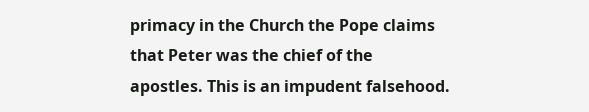primacy in the Church the Pope claims that Peter was the chief of the
apostles. This is an impudent falsehood.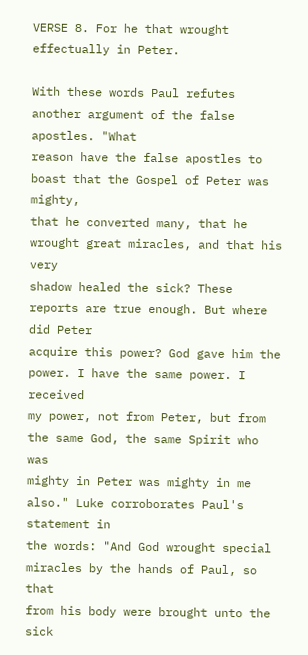VERSE 8. For he that wrought effectually in Peter.

With these words Paul refutes another argument of the false apostles. "What
reason have the false apostles to boast that the Gospel of Peter was mighty,
that he converted many, that he wrought great miracles, and that his very
shadow healed the sick? These reports are true enough. But where did Peter
acquire this power? God gave him the power. I have the same power. I received
my power, not from Peter, but from the same God, the same Spirit who was
mighty in Peter was mighty in me also." Luke corroborates Paul's statement in
the words: "And God wrought special miracles by the hands of Paul, so that
from his body were brought unto the sick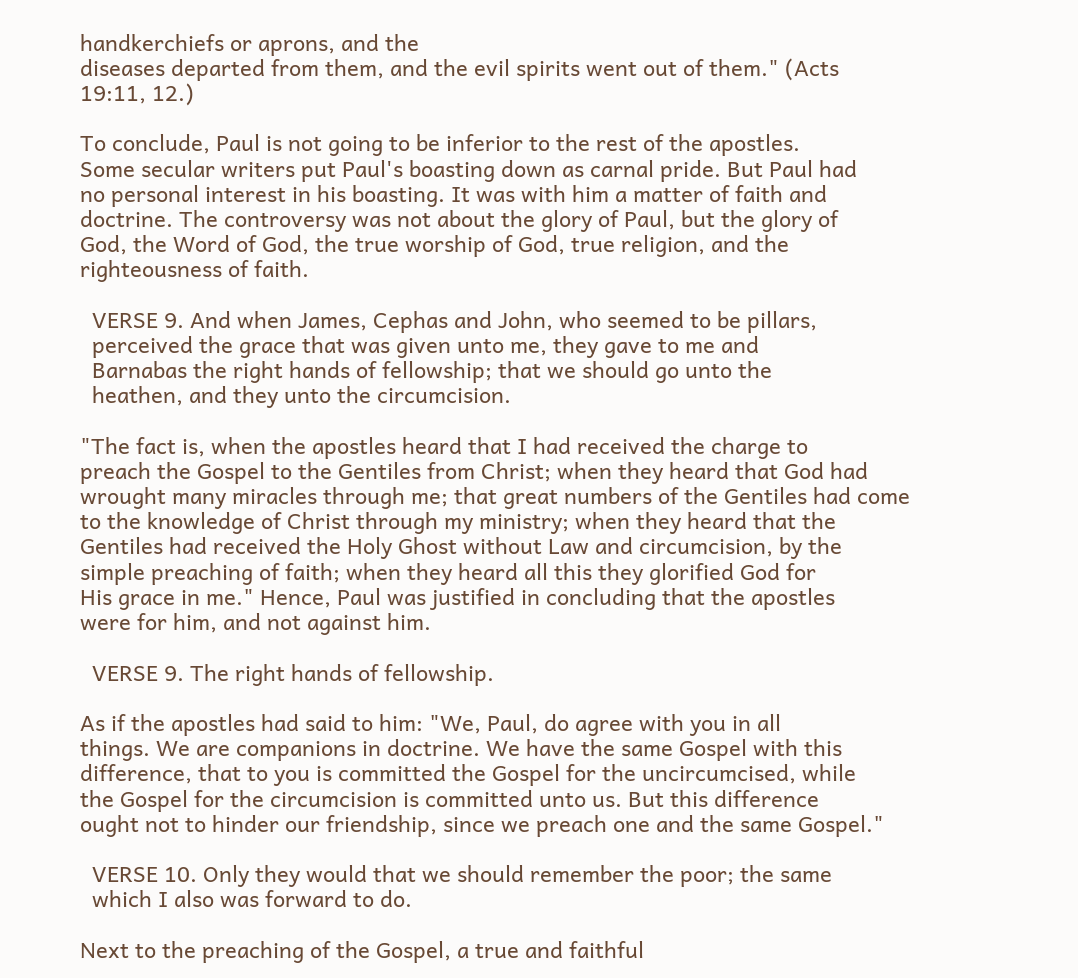handkerchiefs or aprons, and the
diseases departed from them, and the evil spirits went out of them." (Acts
19:11, 12.)

To conclude, Paul is not going to be inferior to the rest of the apostles.
Some secular writers put Paul's boasting down as carnal pride. But Paul had
no personal interest in his boasting. It was with him a matter of faith and
doctrine. The controversy was not about the glory of Paul, but the glory of
God, the Word of God, the true worship of God, true religion, and the
righteousness of faith.

  VERSE 9. And when James, Cephas and John, who seemed to be pillars,
  perceived the grace that was given unto me, they gave to me and
  Barnabas the right hands of fellowship; that we should go unto the
  heathen, and they unto the circumcision.

"The fact is, when the apostles heard that I had received the charge to
preach the Gospel to the Gentiles from Christ; when they heard that God had
wrought many miracles through me; that great numbers of the Gentiles had come
to the knowledge of Christ through my ministry; when they heard that the
Gentiles had received the Holy Ghost without Law and circumcision, by the
simple preaching of faith; when they heard all this they glorified God for
His grace in me." Hence, Paul was justified in concluding that the apostles
were for him, and not against him.

  VERSE 9. The right hands of fellowship.

As if the apostles had said to him: "We, Paul, do agree with you in all
things. We are companions in doctrine. We have the same Gospel with this
difference, that to you is committed the Gospel for the uncircumcised, while
the Gospel for the circumcision is committed unto us. But this difference
ought not to hinder our friendship, since we preach one and the same Gospel."

  VERSE 10. Only they would that we should remember the poor; the same
  which I also was forward to do.

Next to the preaching of the Gospel, a true and faithful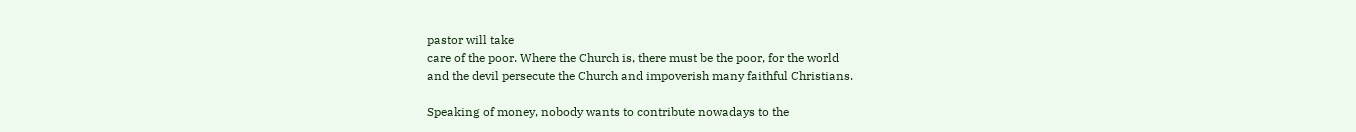pastor will take
care of the poor. Where the Church is, there must be the poor, for the world
and the devil persecute the Church and impoverish many faithful Christians.

Speaking of money, nobody wants to contribute nowadays to the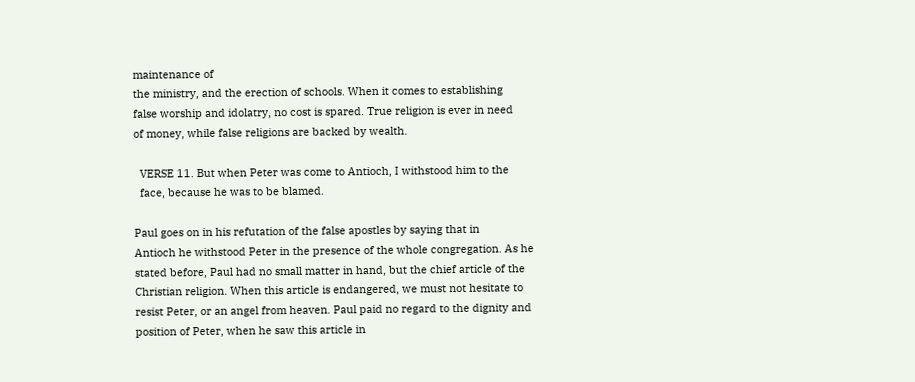maintenance of
the ministry, and the erection of schools. When it comes to establishing
false worship and idolatry, no cost is spared. True religion is ever in need
of money, while false religions are backed by wealth.

  VERSE 11. But when Peter was come to Antioch, I withstood him to the
  face, because he was to be blamed.

Paul goes on in his refutation of the false apostles by saying that in
Antioch he withstood Peter in the presence of the whole congregation. As he
stated before, Paul had no small matter in hand, but the chief article of the
Christian religion. When this article is endangered, we must not hesitate to
resist Peter, or an angel from heaven. Paul paid no regard to the dignity and
position of Peter, when he saw this article in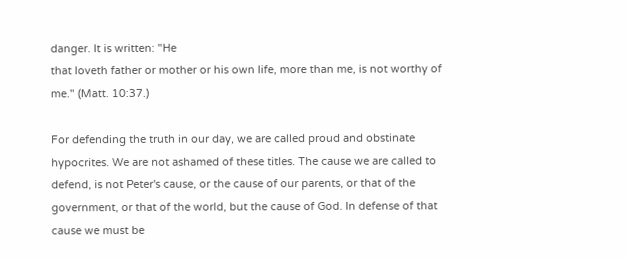danger. It is written: "He
that loveth father or mother or his own life, more than me, is not worthy of
me." (Matt. 10:37.)

For defending the truth in our day, we are called proud and obstinate
hypocrites. We are not ashamed of these titles. The cause we are called to
defend, is not Peter's cause, or the cause of our parents, or that of the
government, or that of the world, but the cause of God. In defense of that
cause we must be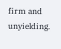firm and unyielding.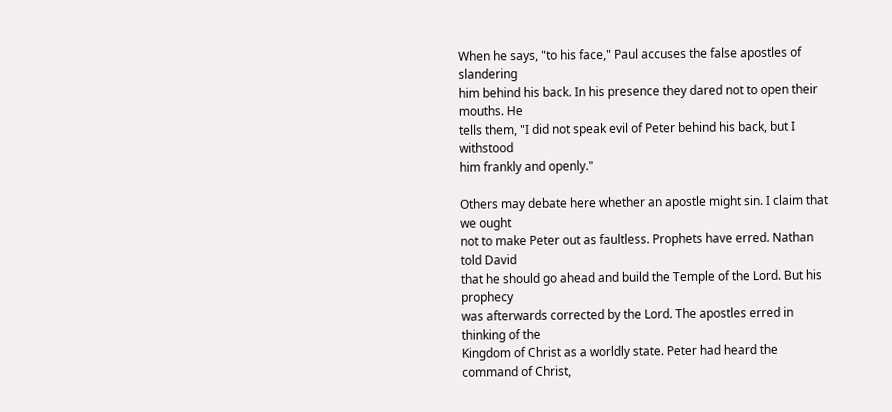When he says, "to his face," Paul accuses the false apostles of slandering
him behind his back. In his presence they dared not to open their mouths. He
tells them, "I did not speak evil of Peter behind his back, but I withstood
him frankly and openly."

Others may debate here whether an apostle might sin. I claim that we ought
not to make Peter out as faultless. Prophets have erred. Nathan told David
that he should go ahead and build the Temple of the Lord. But his prophecy
was afterwards corrected by the Lord. The apostles erred in thinking of the
Kingdom of Christ as a worldly state. Peter had heard the command of Christ,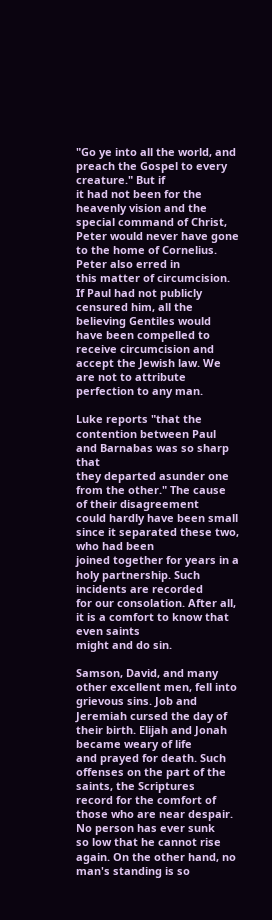"Go ye into all the world, and preach the Gospel to every creature." But if
it had not been for the heavenly vision and the special command of Christ,
Peter would never have gone to the home of Cornelius. Peter also erred in
this matter of circumcision. If Paul had not publicly censured him, all the
believing Gentiles would have been compelled to receive circumcision and
accept the Jewish law. We are not to attribute perfection to any man.

Luke reports "that the contention between Paul and Barnabas was so sharp that
they departed asunder one from the other." The cause of their disagreement
could hardly have been small since it separated these two, who had been
joined together for years in a holy partnership. Such incidents are recorded
for our consolation. After all, it is a comfort to know that even saints
might and do sin.

Samson, David, and many other excellent men, fell into grievous sins. Job and
Jeremiah cursed the day of their birth. Elijah and Jonah became weary of life
and prayed for death. Such offenses on the part of the saints, the Scriptures
record for the comfort of those who are near despair. No person has ever sunk
so low that he cannot rise again. On the other hand, no man's standing is so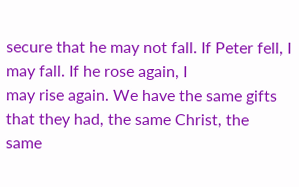secure that he may not fall. If Peter fell, I may fall. If he rose again, I
may rise again. We have the same gifts that they had, the same Christ, the
same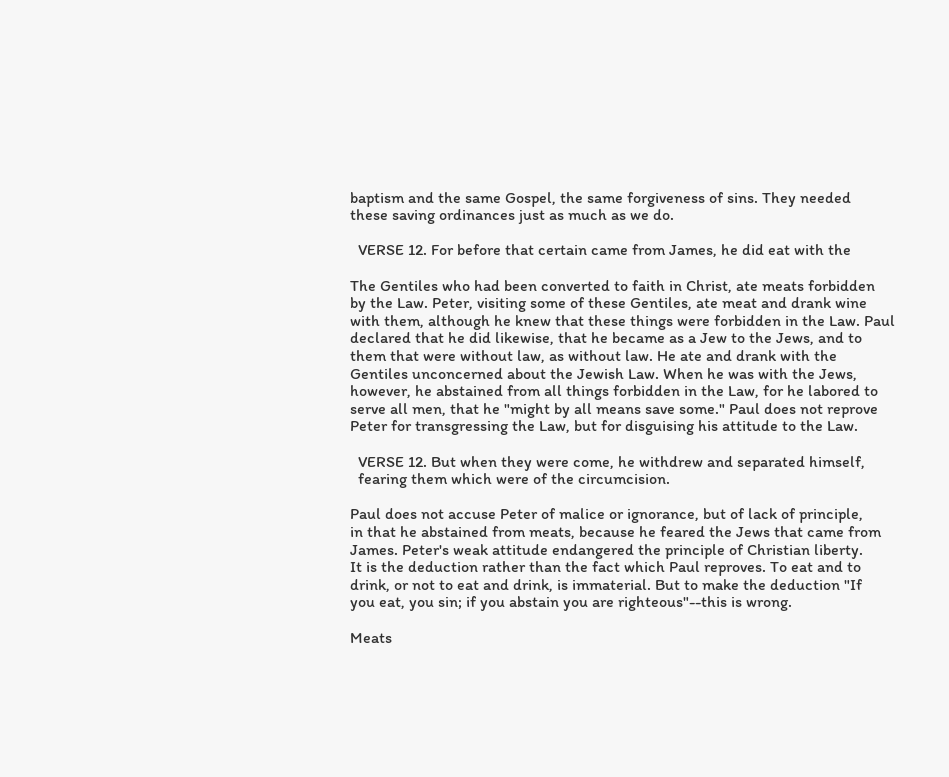baptism and the same Gospel, the same forgiveness of sins. They needed
these saving ordinances just as much as we do.

  VERSE 12. For before that certain came from James, he did eat with the

The Gentiles who had been converted to faith in Christ, ate meats forbidden
by the Law. Peter, visiting some of these Gentiles, ate meat and drank wine
with them, although he knew that these things were forbidden in the Law. Paul
declared that he did likewise, that he became as a Jew to the Jews, and to
them that were without law, as without law. He ate and drank with the
Gentiles unconcerned about the Jewish Law. When he was with the Jews,
however, he abstained from all things forbidden in the Law, for he labored to
serve all men, that he "might by all means save some." Paul does not reprove
Peter for transgressing the Law, but for disguising his attitude to the Law.

  VERSE 12. But when they were come, he withdrew and separated himself,
  fearing them which were of the circumcision.

Paul does not accuse Peter of malice or ignorance, but of lack of principle,
in that he abstained from meats, because he feared the Jews that came from
James. Peter's weak attitude endangered the principle of Christian liberty.
It is the deduction rather than the fact which Paul reproves. To eat and to
drink, or not to eat and drink, is immaterial. But to make the deduction "If
you eat, you sin; if you abstain you are righteous"--this is wrong.

Meats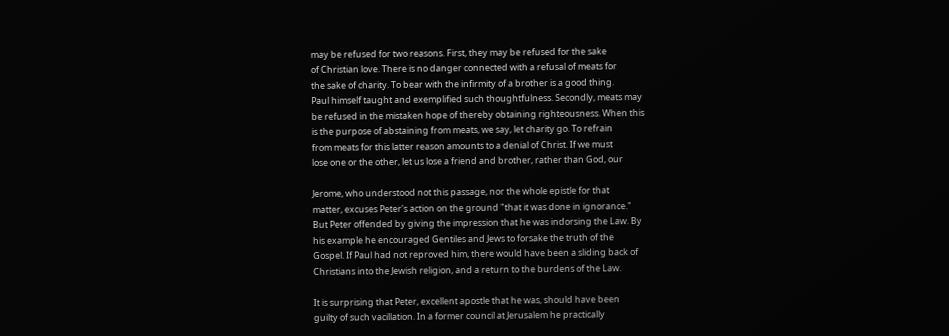may be refused for two reasons. First, they may be refused for the sake
of Christian love. There is no danger connected with a refusal of meats for
the sake of charity. To bear with the infirmity of a brother is a good thing.
Paul himself taught and exemplified such thoughtfulness. Secondly, meats may
be refused in the mistaken hope of thereby obtaining righteousness. When this
is the purpose of abstaining from meats, we say, let charity go. To refrain
from meats for this latter reason amounts to a denial of Christ. If we must
lose one or the other, let us lose a friend and brother, rather than God, our

Jerome, who understood not this passage, nor the whole epistle for that
matter, excuses Peter's action on the ground "that it was done in ignorance."
But Peter offended by giving the impression that he was indorsing the Law. By
his example he encouraged Gentiles and Jews to forsake the truth of the
Gospel. If Paul had not reproved him, there would have been a sliding back of
Christians into the Jewish religion, and a return to the burdens of the Law.

It is surprising that Peter, excellent apostle that he was, should have been
guilty of such vacillation. In a former council at Jerusalem he practically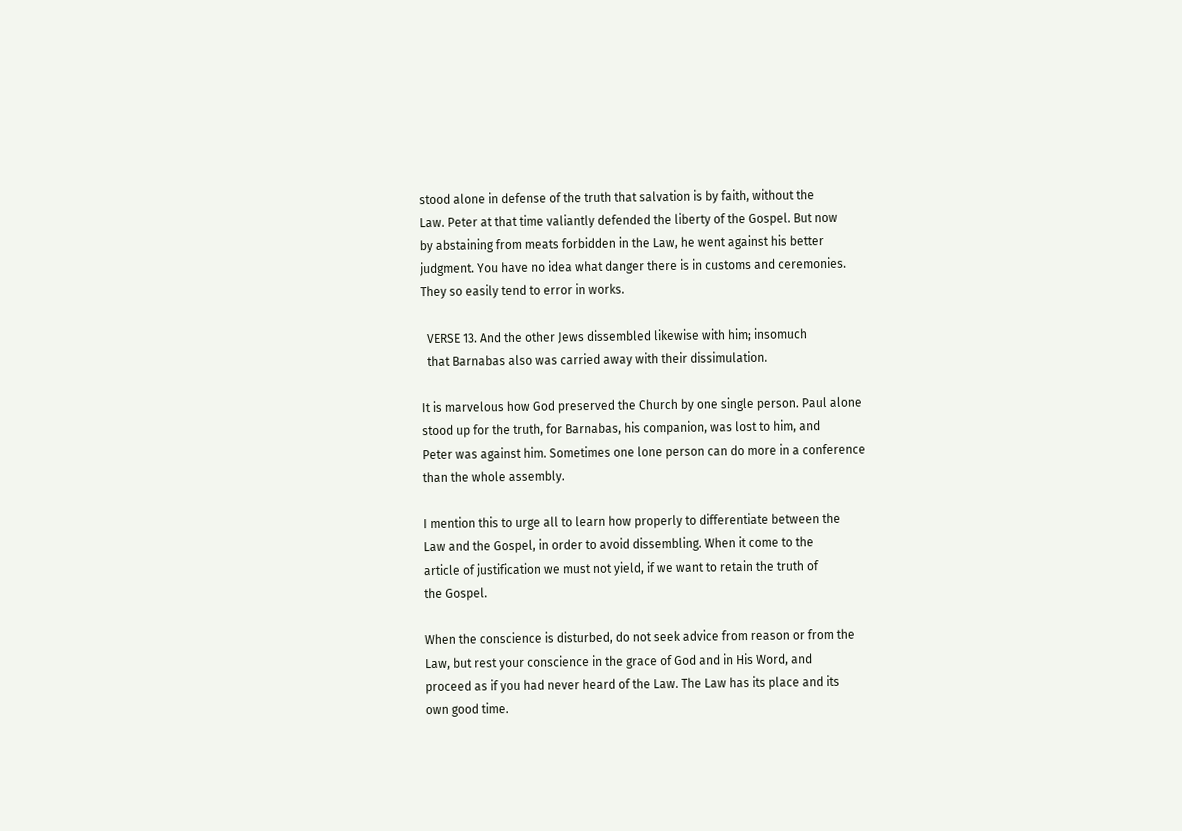stood alone in defense of the truth that salvation is by faith, without the
Law. Peter at that time valiantly defended the liberty of the Gospel. But now
by abstaining from meats forbidden in the Law, he went against his better
judgment. You have no idea what danger there is in customs and ceremonies.
They so easily tend to error in works.

  VERSE 13. And the other Jews dissembled likewise with him; insomuch
  that Barnabas also was carried away with their dissimulation.

It is marvelous how God preserved the Church by one single person. Paul alone
stood up for the truth, for Barnabas, his companion, was lost to him, and
Peter was against him. Sometimes one lone person can do more in a conference
than the whole assembly.

I mention this to urge all to learn how properly to differentiate between the
Law and the Gospel, in order to avoid dissembling. When it come to the
article of justification we must not yield, if we want to retain the truth of
the Gospel.

When the conscience is disturbed, do not seek advice from reason or from the
Law, but rest your conscience in the grace of God and in His Word, and
proceed as if you had never heard of the Law. The Law has its place and its
own good time.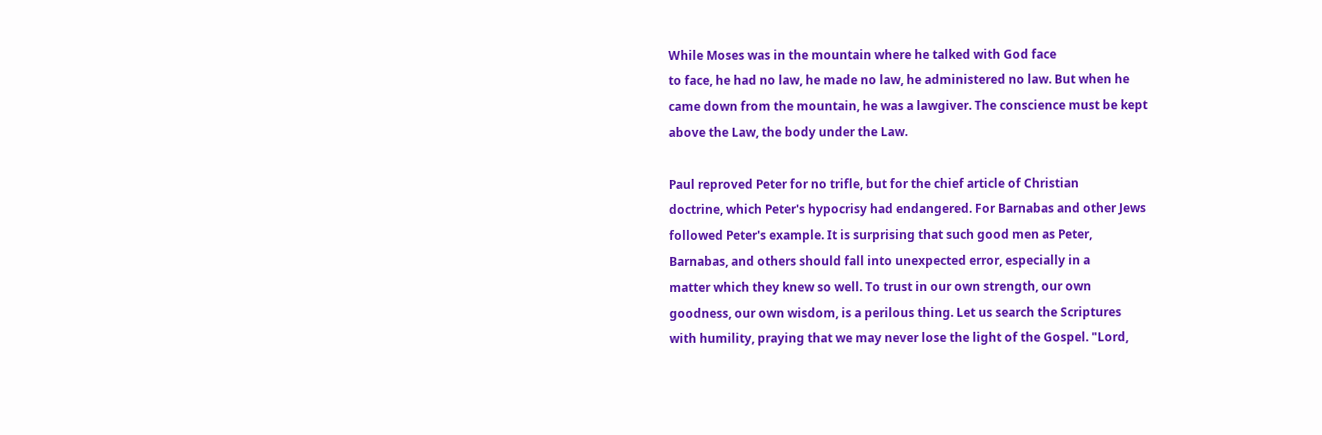While Moses was in the mountain where he talked with God face
to face, he had no law, he made no law, he administered no law. But when he
came down from the mountain, he was a lawgiver. The conscience must be kept
above the Law, the body under the Law.

Paul reproved Peter for no trifle, but for the chief article of Christian
doctrine, which Peter's hypocrisy had endangered. For Barnabas and other Jews
followed Peter's example. It is surprising that such good men as Peter,
Barnabas, and others should fall into unexpected error, especially in a
matter which they knew so well. To trust in our own strength, our own
goodness, our own wisdom, is a perilous thing. Let us search the Scriptures
with humility, praying that we may never lose the light of the Gospel. "Lord,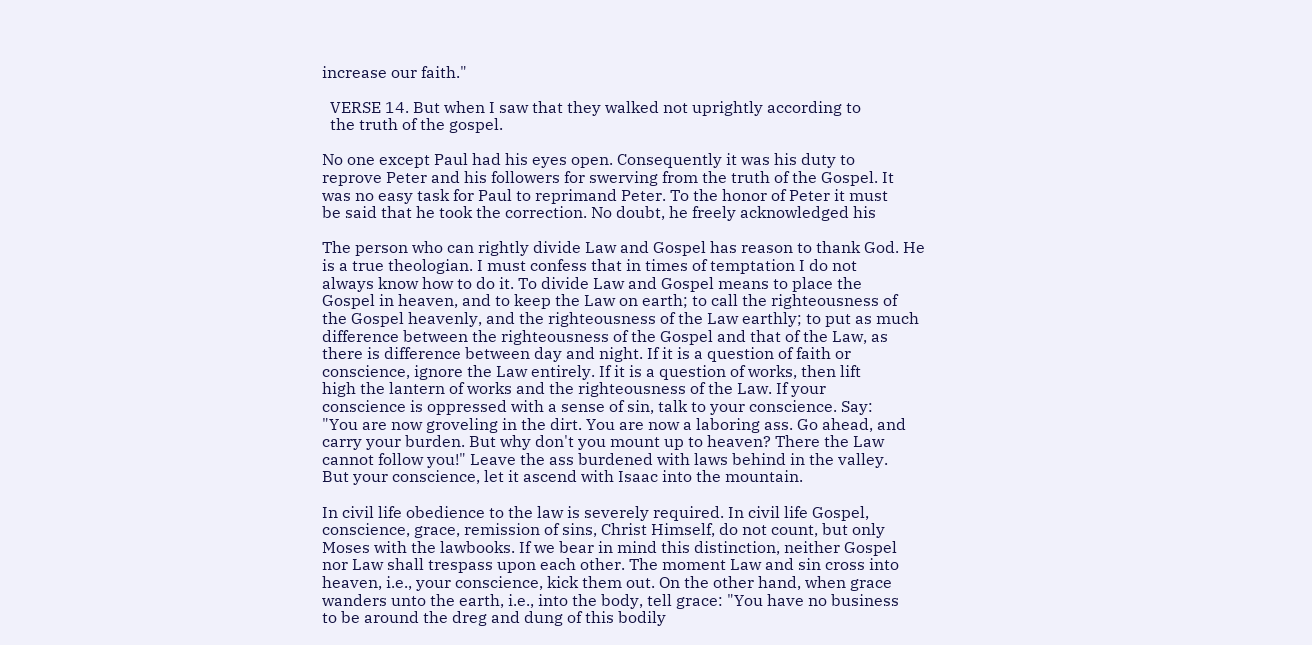increase our faith."

  VERSE 14. But when I saw that they walked not uprightly according to
  the truth of the gospel.

No one except Paul had his eyes open. Consequently it was his duty to
reprove Peter and his followers for swerving from the truth of the Gospel. It
was no easy task for Paul to reprimand Peter. To the honor of Peter it must
be said that he took the correction. No doubt, he freely acknowledged his

The person who can rightly divide Law and Gospel has reason to thank God. He
is a true theologian. I must confess that in times of temptation I do not
always know how to do it. To divide Law and Gospel means to place the
Gospel in heaven, and to keep the Law on earth; to call the righteousness of
the Gospel heavenly, and the righteousness of the Law earthly; to put as much
difference between the righteousness of the Gospel and that of the Law, as
there is difference between day and night. If it is a question of faith or
conscience, ignore the Law entirely. If it is a question of works, then lift
high the lantern of works and the righteousness of the Law. If your
conscience is oppressed with a sense of sin, talk to your conscience. Say:
"You are now groveling in the dirt. You are now a laboring ass. Go ahead, and
carry your burden. But why don't you mount up to heaven? There the Law
cannot follow you!" Leave the ass burdened with laws behind in the valley.
But your conscience, let it ascend with Isaac into the mountain.

In civil life obedience to the law is severely required. In civil life Gospel,
conscience, grace, remission of sins, Christ Himself, do not count, but only
Moses with the lawbooks. If we bear in mind this distinction, neither Gospel
nor Law shall trespass upon each other. The moment Law and sin cross into
heaven, i.e., your conscience, kick them out. On the other hand, when grace
wanders unto the earth, i.e., into the body, tell grace: "You have no business
to be around the dreg and dung of this bodily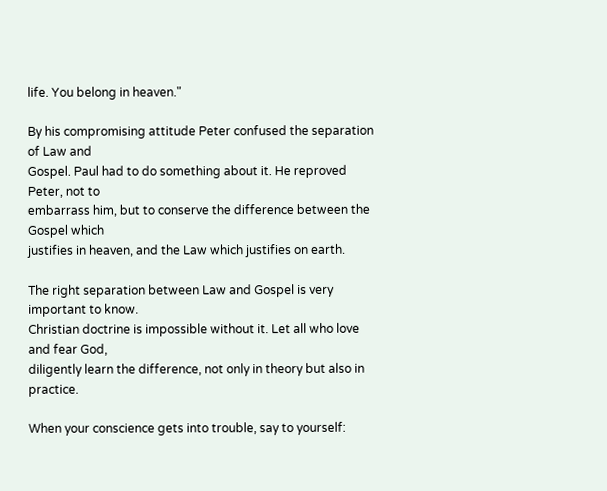life. You belong in heaven."

By his compromising attitude Peter confused the separation of Law and
Gospel. Paul had to do something about it. He reproved Peter, not to
embarrass him, but to conserve the difference between the Gospel which
justifies in heaven, and the Law which justifies on earth.

The right separation between Law and Gospel is very important to know.
Christian doctrine is impossible without it. Let all who love and fear God,
diligently learn the difference, not only in theory but also in practice.

When your conscience gets into trouble, say to yourself: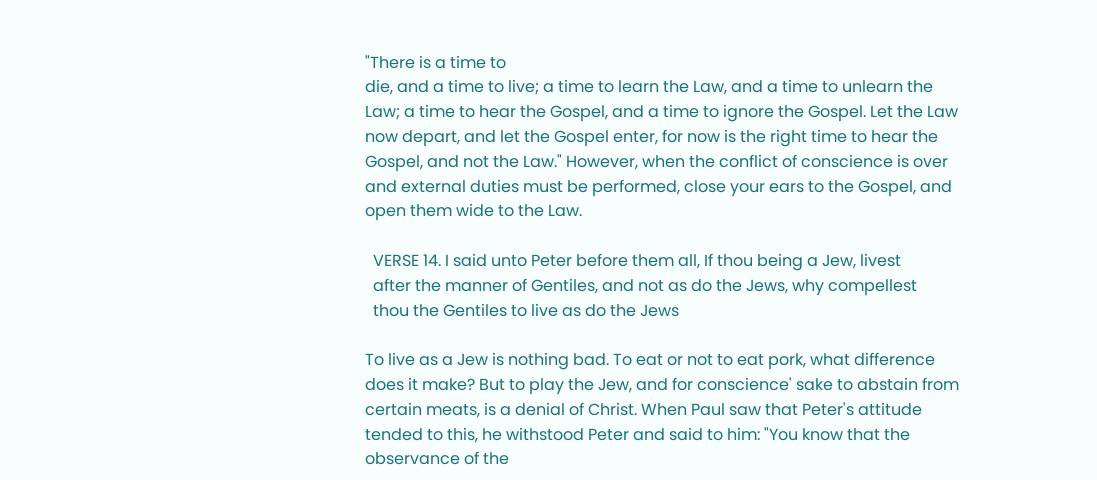"There is a time to
die, and a time to live; a time to learn the Law, and a time to unlearn the
Law; a time to hear the Gospel, and a time to ignore the Gospel. Let the Law
now depart, and let the Gospel enter, for now is the right time to hear the
Gospel, and not the Law." However, when the conflict of conscience is over
and external duties must be performed, close your ears to the Gospel, and
open them wide to the Law.

  VERSE 14. I said unto Peter before them all, If thou being a Jew, livest
  after the manner of Gentiles, and not as do the Jews, why compellest
  thou the Gentiles to live as do the Jews

To live as a Jew is nothing bad. To eat or not to eat pork, what difference
does it make? But to play the Jew, and for conscience' sake to abstain from
certain meats, is a denial of Christ. When Paul saw that Peter's attitude
tended to this, he withstood Peter and said to him: "You know that the
observance of the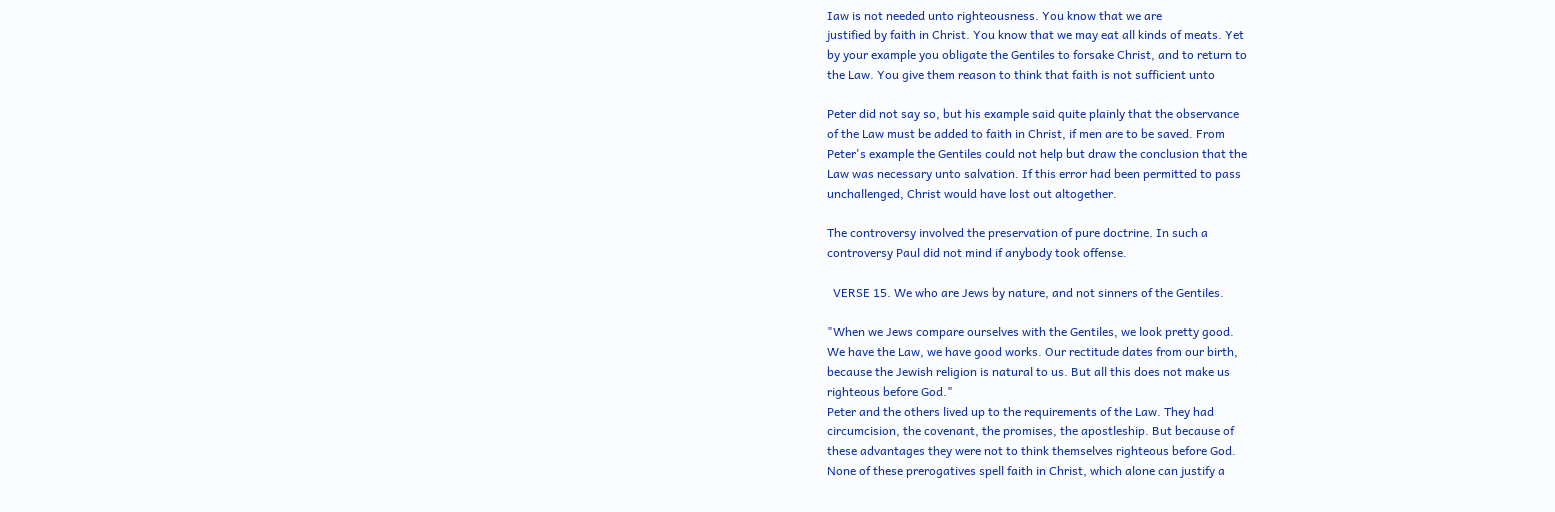Iaw is not needed unto righteousness. You know that we are
justified by faith in Christ. You know that we may eat all kinds of meats. Yet
by your example you obligate the Gentiles to forsake Christ, and to return to
the Law. You give them reason to think that faith is not sufficient unto

Peter did not say so, but his example said quite plainly that the observance
of the Law must be added to faith in Christ, if men are to be saved. From
Peter's example the Gentiles could not help but draw the conclusion that the
Law was necessary unto salvation. If this error had been permitted to pass
unchallenged, Christ would have lost out altogether.

The controversy involved the preservation of pure doctrine. In such a
controversy Paul did not mind if anybody took offense.

  VERSE 15. We who are Jews by nature, and not sinners of the Gentiles.

"When we Jews compare ourselves with the Gentiles, we look pretty good.
We have the Law, we have good works. Our rectitude dates from our birth,
because the Jewish religion is natural to us. But all this does not make us
righteous before God."
Peter and the others lived up to the requirements of the Law. They had
circumcision, the covenant, the promises, the apostleship. But because of
these advantages they were not to think themselves righteous before God.
None of these prerogatives spell faith in Christ, which alone can justify a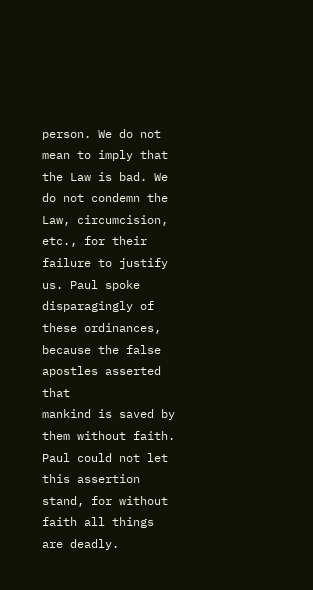person. We do not mean to imply that the Law is bad. We do not condemn the
Law, circumcision, etc., for their failure to justify us. Paul spoke
disparagingly of these ordinances, because the false apostles asserted that
mankind is saved by them without faith. Paul could not let this assertion
stand, for without faith all things are deadly.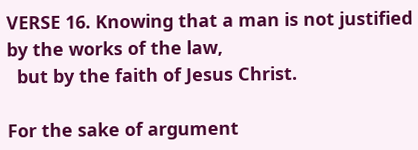VERSE 16. Knowing that a man is not justified by the works of the law,
  but by the faith of Jesus Christ.

For the sake of argument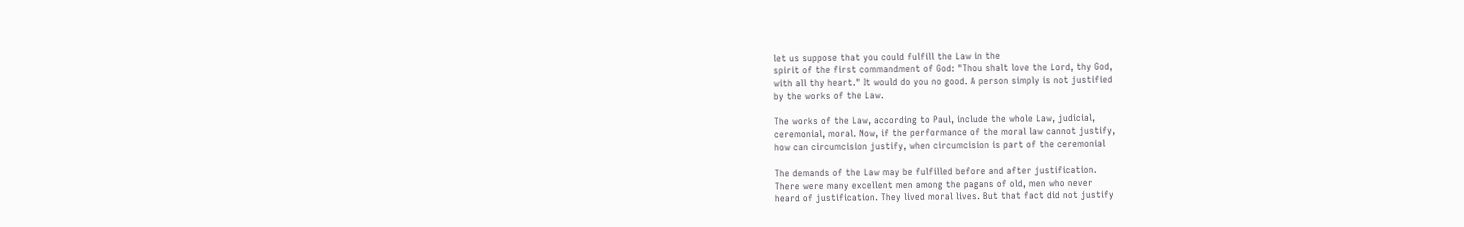let us suppose that you could fulfill the Law in the
spirit of the first commandment of God: "Thou shalt love the Lord, thy God,
with all thy heart." It would do you no good. A person simply is not justified
by the works of the Law.

The works of the Law, according to Paul, include the whole Law, judicial,
ceremonial, moral. Now, if the performance of the moral law cannot justify,
how can circumcision justify, when circumcision is part of the ceremonial

The demands of the Law may be fulfilled before and after justification.
There were many excellent men among the pagans of old, men who never
heard of justification. They lived moral lives. But that fact did not justify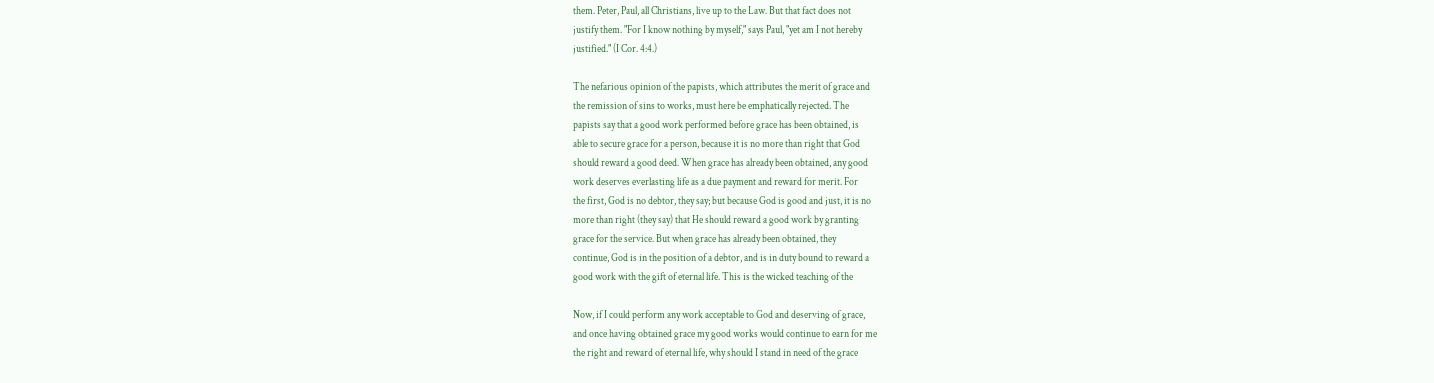them. Peter, Paul, all Christians, live up to the Law. But that fact does not
justify them. "For I know nothing by myself," says Paul, "yet am I not hereby
justified." (I Cor. 4:4.)

The nefarious opinion of the papists, which attributes the merit of grace and
the remission of sins to works, must here be emphatically rejected. The
papists say that a good work performed before grace has been obtained, is
able to secure grace for a person, because it is no more than right that God
should reward a good deed. When grace has already been obtained, any good
work deserves everlasting life as a due payment and reward for merit. For
the first, God is no debtor, they say; but because God is good and just, it is no
more than right (they say) that He should reward a good work by granting
grace for the service. But when grace has already been obtained, they
continue, God is in the position of a debtor, and is in duty bound to reward a
good work with the gift of eternal life. This is the wicked teaching of the

Now, if I could perform any work acceptable to God and deserving of grace,
and once having obtained grace my good works would continue to earn for me
the right and reward of eternal life, why should I stand in need of the grace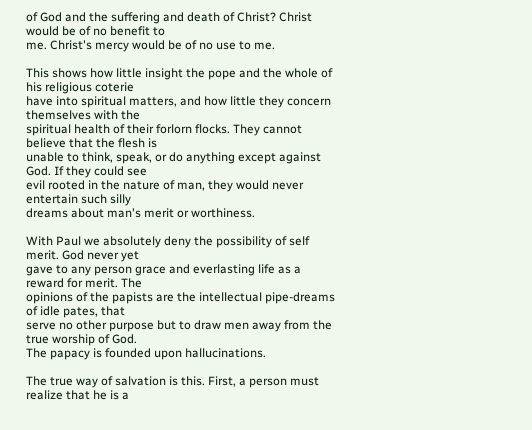of God and the suffering and death of Christ? Christ would be of no benefit to
me. Christ's mercy would be of no use to me.

This shows how little insight the pope and the whole of his religious coterie
have into spiritual matters, and how little they concern themselves with the
spiritual health of their forlorn flocks. They cannot believe that the flesh is
unable to think, speak, or do anything except against God. If they could see
evil rooted in the nature of man, they would never entertain such silly
dreams about man's merit or worthiness.

With Paul we absolutely deny the possibility of self merit. God never yet
gave to any person grace and everlasting life as a reward for merit. The
opinions of the papists are the intellectual pipe-dreams of idle pates, that
serve no other purpose but to draw men away from the true worship of God.
The papacy is founded upon hallucinations.

The true way of salvation is this. First, a person must realize that he is a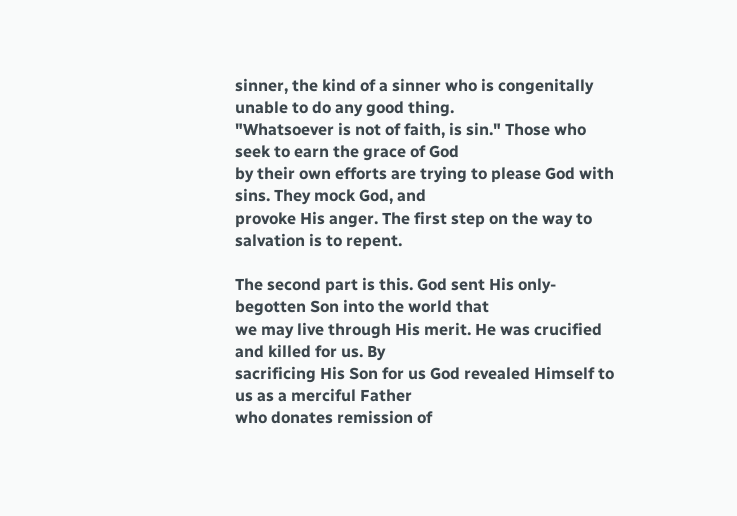sinner, the kind of a sinner who is congenitally unable to do any good thing.
"Whatsoever is not of faith, is sin." Those who seek to earn the grace of God
by their own efforts are trying to please God with sins. They mock God, and
provoke His anger. The first step on the way to salvation is to repent.

The second part is this. God sent His only-begotten Son into the world that
we may live through His merit. He was crucified and killed for us. By
sacrificing His Son for us God revealed Himself to us as a merciful Father
who donates remission of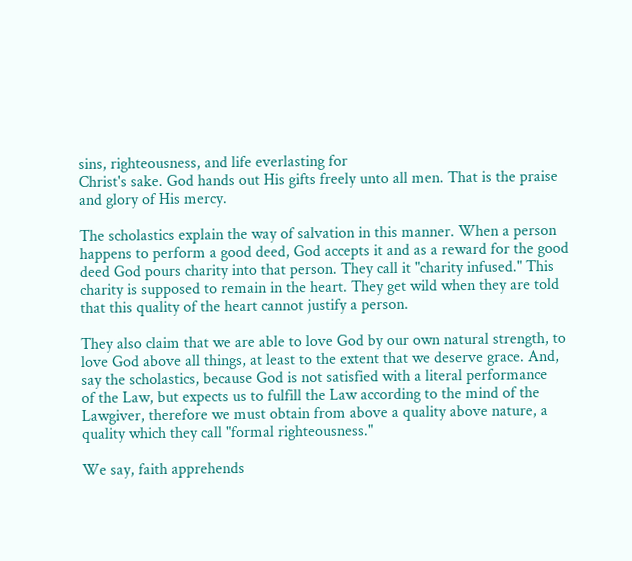sins, righteousness, and life everlasting for
Christ's sake. God hands out His gifts freely unto all men. That is the praise
and glory of His mercy.

The scholastics explain the way of salvation in this manner. When a person
happens to perform a good deed, God accepts it and as a reward for the good
deed God pours charity into that person. They call it "charity infused." This
charity is supposed to remain in the heart. They get wild when they are told
that this quality of the heart cannot justify a person.

They also claim that we are able to love God by our own natural strength, to
love God above all things, at least to the extent that we deserve grace. And,
say the scholastics, because God is not satisfied with a literal performance
of the Law, but expects us to fulfill the Law according to the mind of the
Lawgiver, therefore we must obtain from above a quality above nature, a
quality which they call "formal righteousness."

We say, faith apprehends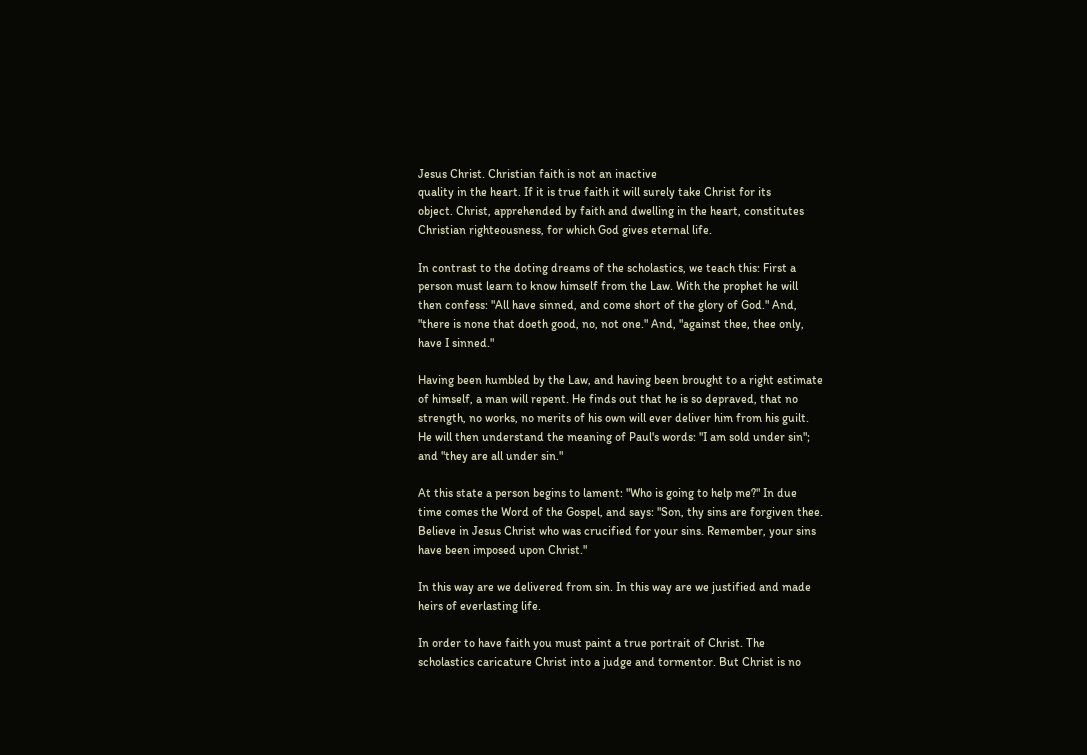Jesus Christ. Christian faith is not an inactive
quality in the heart. If it is true faith it will surely take Christ for its
object. Christ, apprehended by faith and dwelling in the heart, constitutes
Christian righteousness, for which God gives eternal life.

In contrast to the doting dreams of the scholastics, we teach this: First a
person must learn to know himself from the Law. With the prophet he will
then confess: "All have sinned, and come short of the glory of God." And,
"there is none that doeth good, no, not one." And, "against thee, thee only,
have I sinned."

Having been humbled by the Law, and having been brought to a right estimate
of himself, a man will repent. He finds out that he is so depraved, that no
strength, no works, no merits of his own will ever deliver him from his guilt.
He will then understand the meaning of Paul's words: "I am sold under sin";
and "they are all under sin."

At this state a person begins to lament: "Who is going to help me?" In due
time comes the Word of the Gospel, and says: "Son, thy sins are forgiven thee.
Believe in Jesus Christ who was crucified for your sins. Remember, your sins
have been imposed upon Christ."

In this way are we delivered from sin. In this way are we justified and made
heirs of everlasting life.

In order to have faith you must paint a true portrait of Christ. The
scholastics caricature Christ into a judge and tormentor. But Christ is no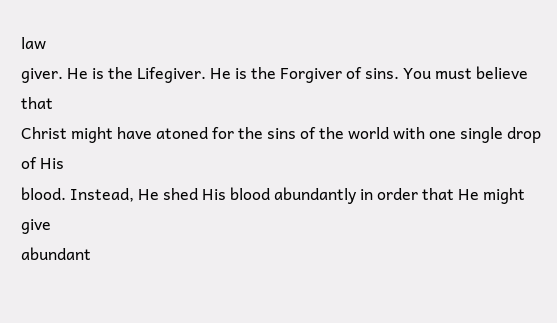law
giver. He is the Lifegiver. He is the Forgiver of sins. You must believe that
Christ might have atoned for the sins of the world with one single drop of His
blood. Instead, He shed His blood abundantly in order that He might give
abundant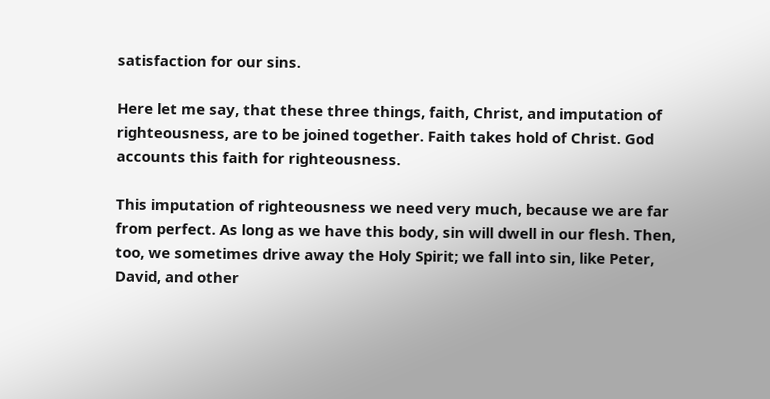satisfaction for our sins.

Here let me say, that these three things, faith, Christ, and imputation of
righteousness, are to be joined together. Faith takes hold of Christ. God
accounts this faith for righteousness.

This imputation of righteousness we need very much, because we are far
from perfect. As long as we have this body, sin will dwell in our flesh. Then,
too, we sometimes drive away the Holy Spirit; we fall into sin, like Peter,
David, and other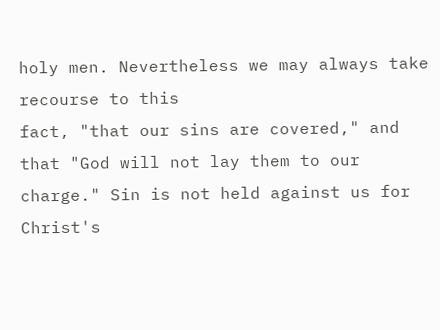holy men. Nevertheless we may always take recourse to this
fact, "that our sins are covered," and that "God will not lay them to our
charge." Sin is not held against us for Christ's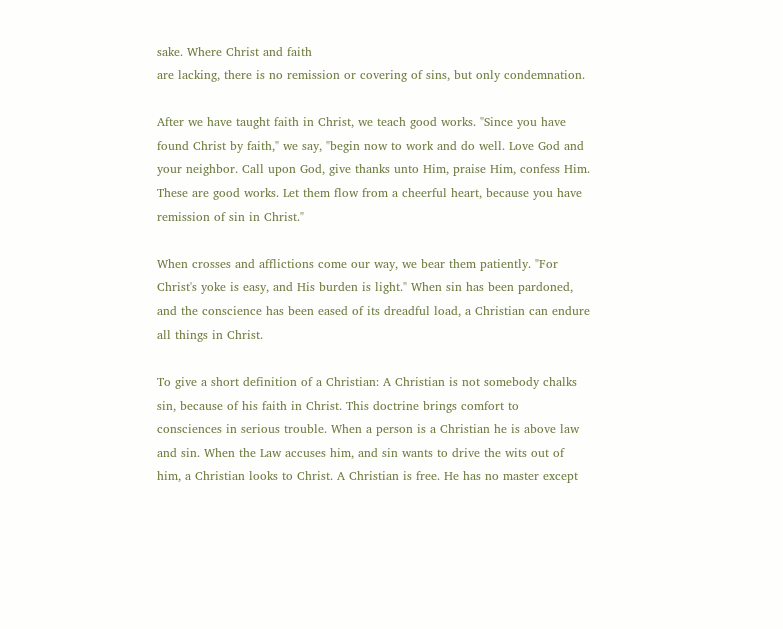sake. Where Christ and faith
are lacking, there is no remission or covering of sins, but only condemnation.

After we have taught faith in Christ, we teach good works. "Since you have
found Christ by faith," we say, "begin now to work and do well. Love God and
your neighbor. Call upon God, give thanks unto Him, praise Him, confess Him.
These are good works. Let them flow from a cheerful heart, because you have
remission of sin in Christ."

When crosses and afflictions come our way, we bear them patiently. "For
Christ's yoke is easy, and His burden is light." When sin has been pardoned,
and the conscience has been eased of its dreadful load, a Christian can endure
all things in Christ.

To give a short definition of a Christian: A Christian is not somebody chalks
sin, because of his faith in Christ. This doctrine brings comfort to
consciences in serious trouble. When a person is a Christian he is above law
and sin. When the Law accuses him, and sin wants to drive the wits out of
him, a Christian looks to Christ. A Christian is free. He has no master except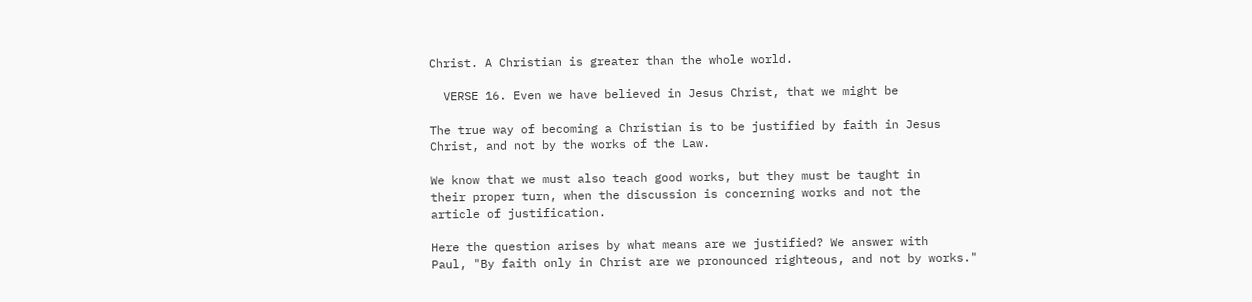Christ. A Christian is greater than the whole world.

  VERSE 16. Even we have believed in Jesus Christ, that we might be

The true way of becoming a Christian is to be justified by faith in Jesus
Christ, and not by the works of the Law.

We know that we must also teach good works, but they must be taught in
their proper turn, when the discussion is concerning works and not the
article of justification.

Here the question arises by what means are we justified? We answer with
Paul, "By faith only in Christ are we pronounced righteous, and not by works."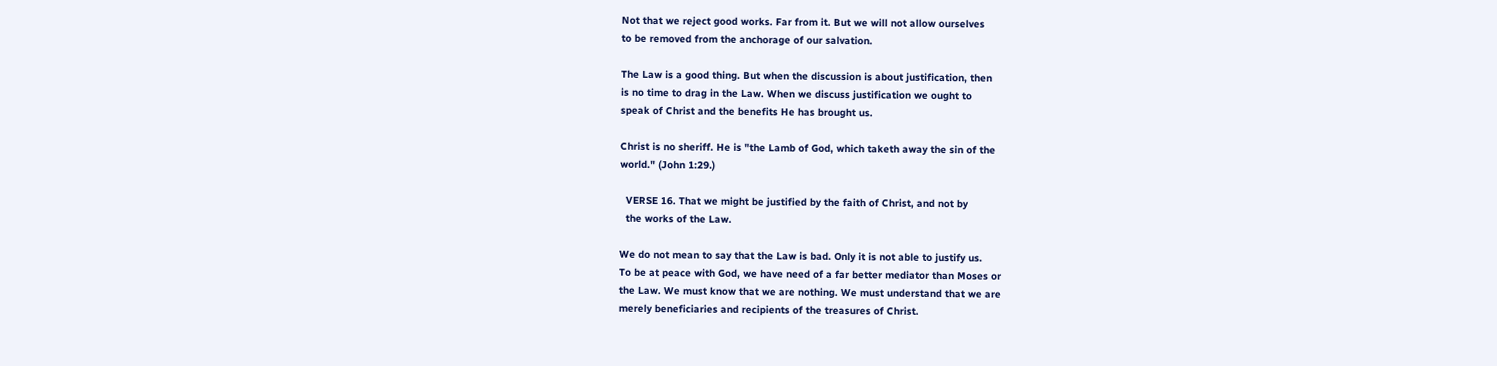Not that we reject good works. Far from it. But we will not allow ourselves
to be removed from the anchorage of our salvation.

The Law is a good thing. But when the discussion is about justification, then
is no time to drag in the Law. When we discuss justification we ought to
speak of Christ and the benefits He has brought us.

Christ is no sheriff. He is "the Lamb of God, which taketh away the sin of the
world." (John 1:29.)

  VERSE 16. That we might be justified by the faith of Christ, and not by
  the works of the Law.

We do not mean to say that the Law is bad. Only it is not able to justify us.
To be at peace with God, we have need of a far better mediator than Moses or
the Law. We must know that we are nothing. We must understand that we are
merely beneficiaries and recipients of the treasures of Christ.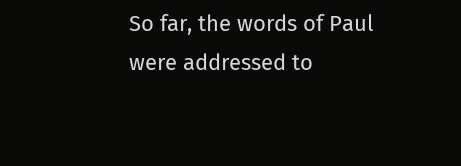So far, the words of Paul were addressed to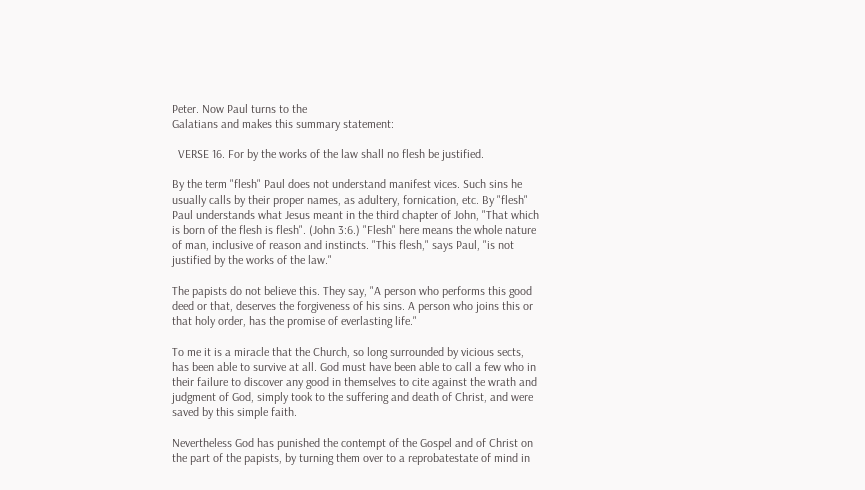Peter. Now Paul turns to the
Galatians and makes this summary statement:

  VERSE 16. For by the works of the law shall no flesh be justified.

By the term "flesh" Paul does not understand manifest vices. Such sins he
usually calls by their proper names, as adultery, fornication, etc. By "flesh"
Paul understands what Jesus meant in the third chapter of John, "That which
is born of the flesh is flesh". (John 3:6.) "Flesh" here means the whole nature
of man, inclusive of reason and instincts. "This flesh," says Paul, "is not
justified by the works of the law."

The papists do not believe this. They say, "A person who performs this good
deed or that, deserves the forgiveness of his sins. A person who joins this or
that holy order, has the promise of everlasting life."

To me it is a miracle that the Church, so long surrounded by vicious sects,
has been able to survive at all. God must have been able to call a few who in
their failure to discover any good in themselves to cite against the wrath and
judgment of God, simply took to the suffering and death of Christ, and were
saved by this simple faith.

Nevertheless God has punished the contempt of the Gospel and of Christ on
the part of the papists, by turning them over to a reprobatestate of mind in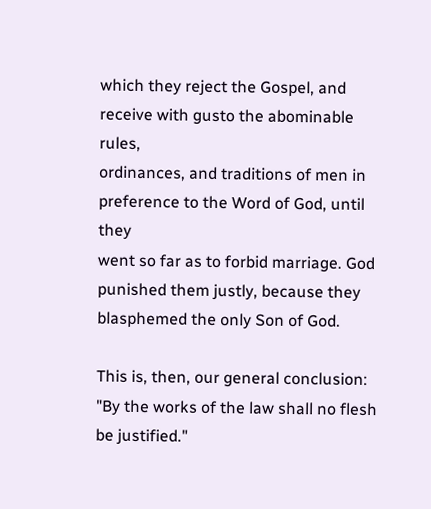which they reject the Gospel, and receive with gusto the abominable rules,
ordinances, and traditions of men in preference to the Word of God, until they
went so far as to forbid marriage. God punished them justly, because they
blasphemed the only Son of God.

This is, then, our general conclusion: "By the works of the law shall no flesh
be justified."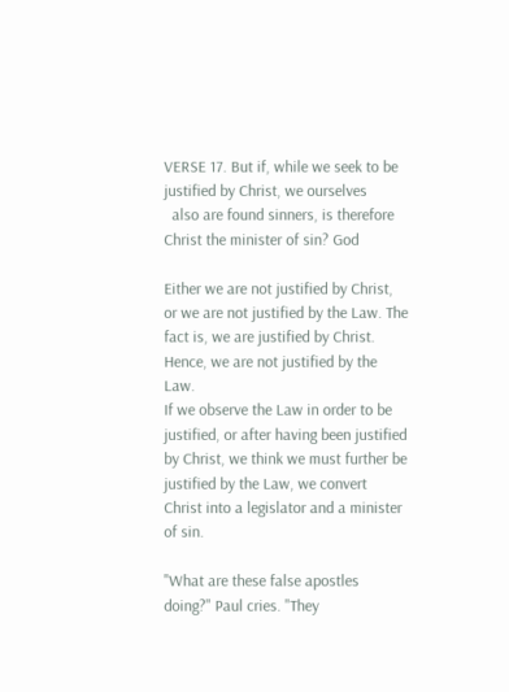VERSE 17. But if, while we seek to be justified by Christ, we ourselves
  also are found sinners, is therefore Christ the minister of sin? God

Either we are not justified by Christ, or we are not justified by the Law. The
fact is, we are justified by Christ. Hence, we are not justified by the Law.
If we observe the Law in order to be justified, or after having been justified
by Christ, we think we must further be justified by the Law, we convert
Christ into a legislator and a minister of sin.

"What are these false apostles doing?" Paul cries. "They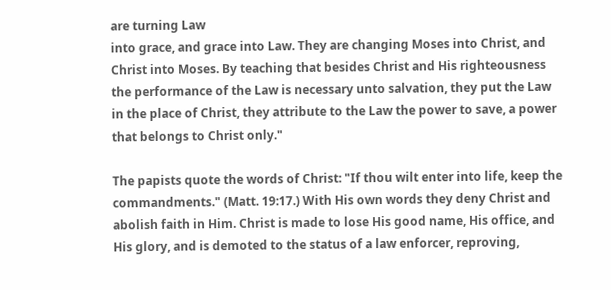are turning Law
into grace, and grace into Law. They are changing Moses into Christ, and
Christ into Moses. By teaching that besides Christ and His righteousness
the performance of the Law is necessary unto salvation, they put the Law
in the place of Christ, they attribute to the Law the power to save, a power
that belongs to Christ only."

The papists quote the words of Christ: "If thou wilt enter into life, keep the
commandments." (Matt. 19:17.) With His own words they deny Christ and
abolish faith in Him. Christ is made to lose His good name, His office, and
His glory, and is demoted to the status of a law enforcer, reproving,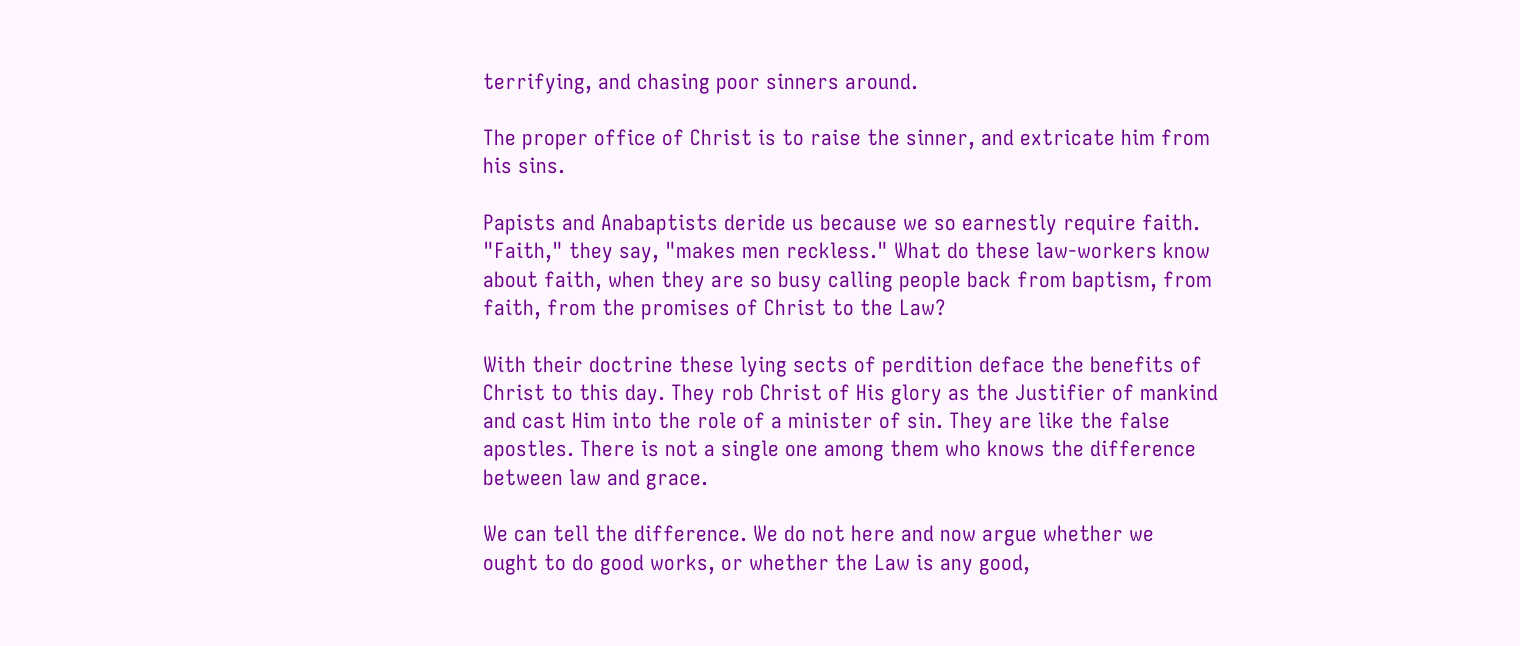terrifying, and chasing poor sinners around.

The proper office of Christ is to raise the sinner, and extricate him from
his sins.

Papists and Anabaptists deride us because we so earnestly require faith.
"Faith," they say, "makes men reckless." What do these law-workers know
about faith, when they are so busy calling people back from baptism, from
faith, from the promises of Christ to the Law?

With their doctrine these lying sects of perdition deface the benefits of
Christ to this day. They rob Christ of His glory as the Justifier of mankind
and cast Him into the role of a minister of sin. They are like the false
apostles. There is not a single one among them who knows the difference
between law and grace.

We can tell the difference. We do not here and now argue whether we
ought to do good works, or whether the Law is any good,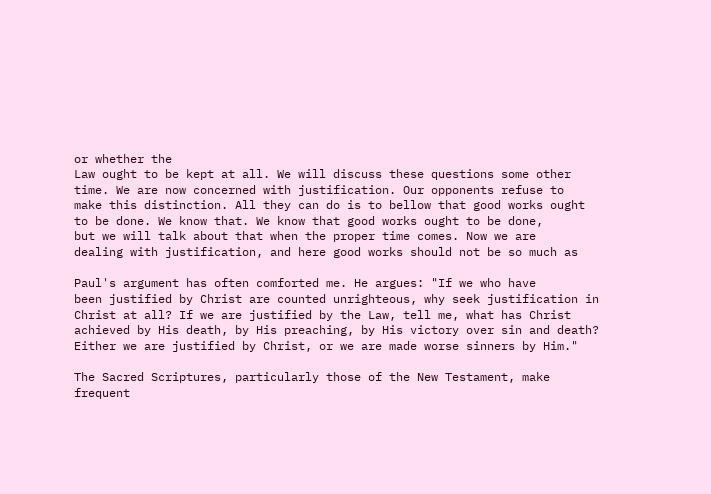or whether the
Law ought to be kept at all. We will discuss these questions some other
time. We are now concerned with justification. Our opponents refuse to
make this distinction. All they can do is to bellow that good works ought
to be done. We know that. We know that good works ought to be done,
but we will talk about that when the proper time comes. Now we are
dealing with justification, and here good works should not be so much as

Paul's argument has often comforted me. He argues: "If we who have
been justified by Christ are counted unrighteous, why seek justification in
Christ at all? If we are justified by the Law, tell me, what has Christ
achieved by His death, by His preaching, by His victory over sin and death?
Either we are justified by Christ, or we are made worse sinners by Him."

The Sacred Scriptures, particularly those of the New Testament, make
frequent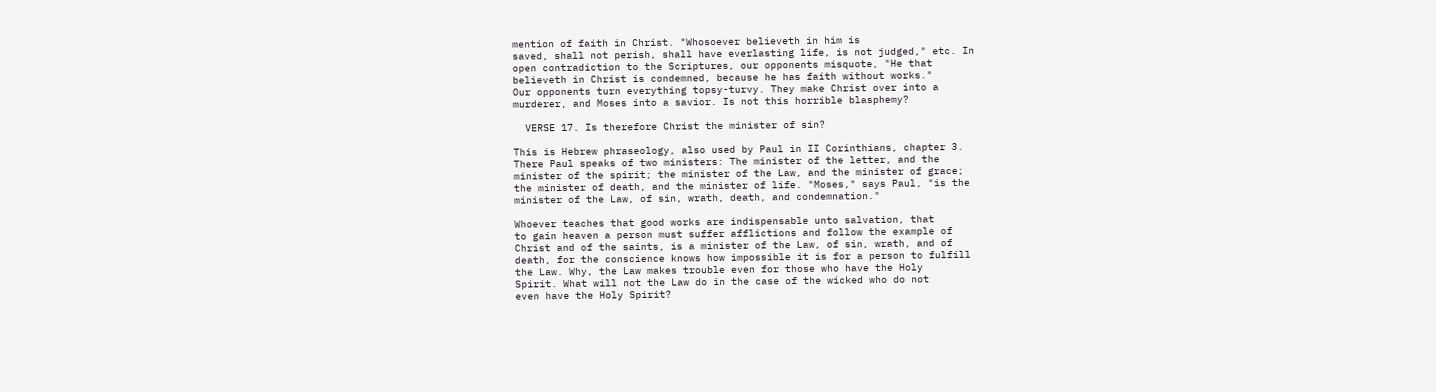mention of faith in Christ. "Whosoever believeth in him is
saved, shall not perish, shall have everlasting life, is not judged," etc. In
open contradiction to the Scriptures, our opponents misquote, "He that
believeth in Christ is condemned, because he has faith without works."
Our opponents turn everything topsy-turvy. They make Christ over into a
murderer, and Moses into a savior. Is not this horrible blasphemy?

  VERSE 17. Is therefore Christ the minister of sin?

This is Hebrew phraseology, also used by Paul in II Corinthians, chapter 3.
There Paul speaks of two ministers: The minister of the letter, and the
minister of the spirit; the minister of the Law, and the minister of grace;
the minister of death, and the minister of life. "Moses," says Paul, "is the
minister of the Law, of sin, wrath, death, and condemnation."

Whoever teaches that good works are indispensable unto salvation, that
to gain heaven a person must suffer afflictions and follow the example of
Christ and of the saints, is a minister of the Law, of sin, wrath, and of
death, for the conscience knows how impossible it is for a person to fulfill
the Law. Why, the Law makes trouble even for those who have the Holy
Spirit. What will not the Law do in the case of the wicked who do not
even have the Holy Spirit?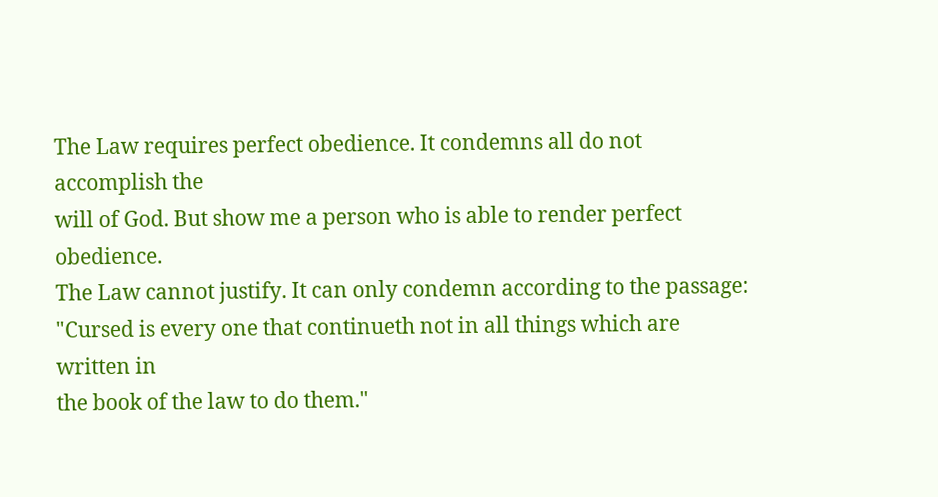The Law requires perfect obedience. It condemns all do not accomplish the
will of God. But show me a person who is able to render perfect obedience.
The Law cannot justify. It can only condemn according to the passage:
"Cursed is every one that continueth not in all things which are written in
the book of the law to do them."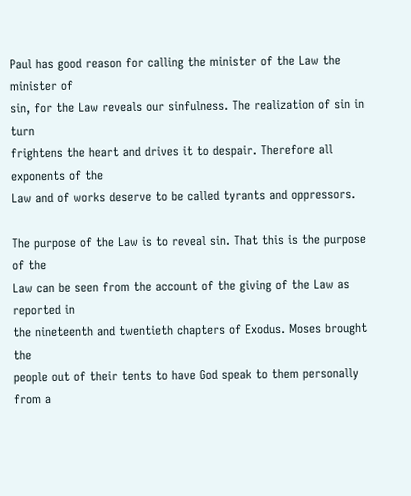Paul has good reason for calling the minister of the Law the minister of
sin, for the Law reveals our sinfulness. The realization of sin in turn
frightens the heart and drives it to despair. Therefore all exponents of the
Law and of works deserve to be called tyrants and oppressors.

The purpose of the Law is to reveal sin. That this is the purpose of the
Law can be seen from the account of the giving of the Law as reported in
the nineteenth and twentieth chapters of Exodus. Moses brought the
people out of their tents to have God speak to them personally from a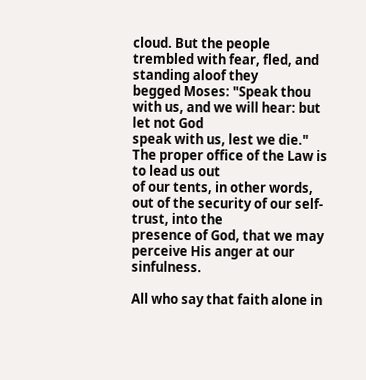cloud. But the people trembled with fear, fled, and standing aloof they
begged Moses: "Speak thou with us, and we will hear: but let not God
speak with us, lest we die." The proper office of the Law is to lead us out
of our tents, in other words, out of the security of our self-trust, into the
presence of God, that we may perceive His anger at our sinfulness.

All who say that faith alone in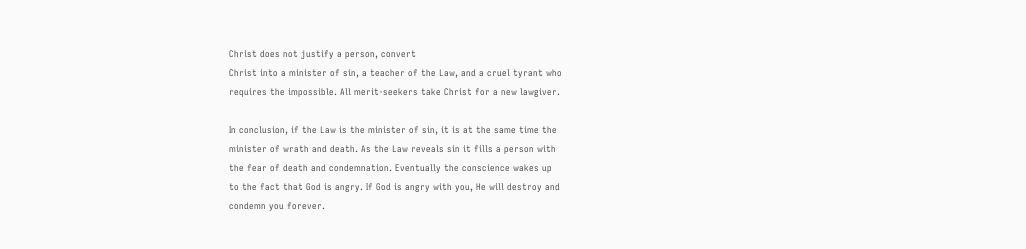Christ does not justify a person, convert
Christ into a minister of sin, a teacher of the Law, and a cruel tyrant who
requires the impossible. All merit-seekers take Christ for a new lawgiver.

In conclusion, if the Law is the minister of sin, it is at the same time the
minister of wrath and death. As the Law reveals sin it fills a person with
the fear of death and condemnation. Eventually the conscience wakes up
to the fact that God is angry. If God is angry with you, He will destroy and
condemn you forever.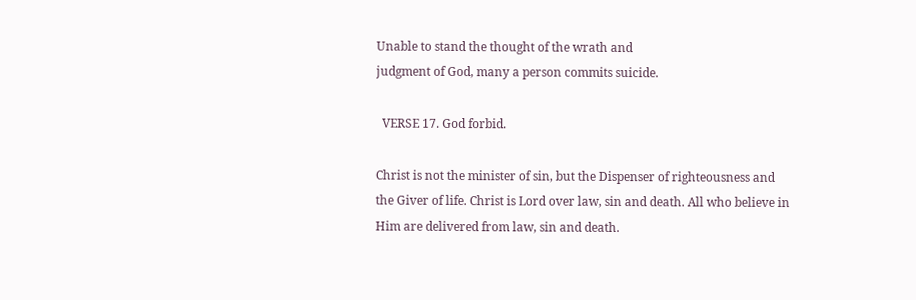Unable to stand the thought of the wrath and
judgment of God, many a person commits suicide.

  VERSE 17. God forbid.

Christ is not the minister of sin, but the Dispenser of righteousness and
the Giver of life. Christ is Lord over law, sin and death. All who believe in
Him are delivered from law, sin and death.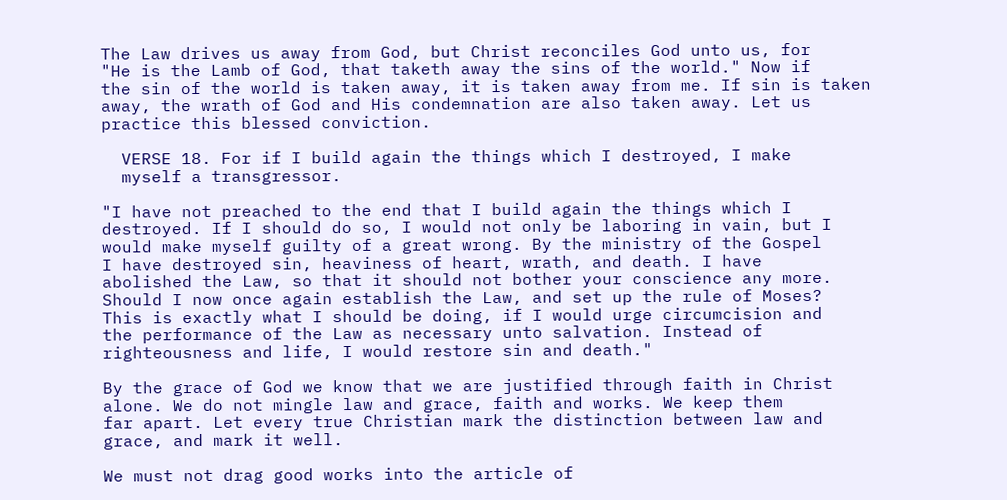The Law drives us away from God, but Christ reconciles God unto us, for
"He is the Lamb of God, that taketh away the sins of the world." Now if
the sin of the world is taken away, it is taken away from me. If sin is taken
away, the wrath of God and His condemnation are also taken away. Let us
practice this blessed conviction.

  VERSE 18. For if I build again the things which I destroyed, I make
  myself a transgressor.

"I have not preached to the end that I build again the things which I
destroyed. If I should do so, I would not only be laboring in vain, but I
would make myself guilty of a great wrong. By the ministry of the Gospel
I have destroyed sin, heaviness of heart, wrath, and death. I have
abolished the Law, so that it should not bother your conscience any more.
Should I now once again establish the Law, and set up the rule of Moses?
This is exactly what I should be doing, if I would urge circumcision and
the performance of the Law as necessary unto salvation. Instead of
righteousness and life, I would restore sin and death."

By the grace of God we know that we are justified through faith in Christ
alone. We do not mingle law and grace, faith and works. We keep them
far apart. Let every true Christian mark the distinction between law and
grace, and mark it well.

We must not drag good works into the article of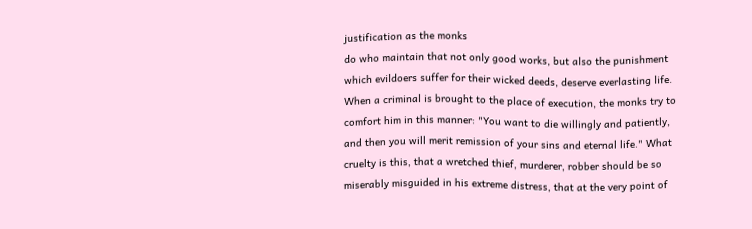justification as the monks
do who maintain that not only good works, but also the punishment
which evildoers suffer for their wicked deeds, deserve everlasting life.
When a criminal is brought to the place of execution, the monks try to
comfort him in this manner: "You want to die willingly and patiently,
and then you will merit remission of your sins and eternal life." What
cruelty is this, that a wretched thief, murderer, robber should be so
miserably misguided in his extreme distress, that at the very point of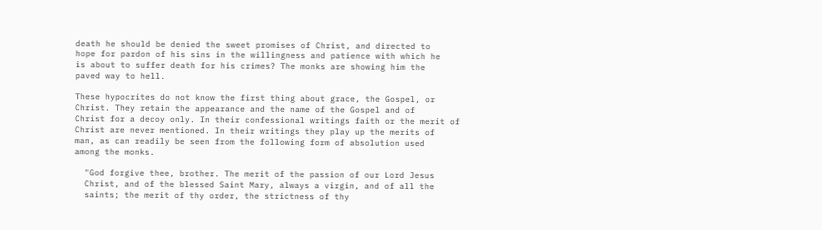death he should be denied the sweet promises of Christ, and directed to
hope for pardon of his sins in the willingness and patience with which he
is about to suffer death for his crimes? The monks are showing him the
paved way to hell.

These hypocrites do not know the first thing about grace, the Gospel, or
Christ. They retain the appearance and the name of the Gospel and of
Christ for a decoy only. In their confessional writings faith or the merit of
Christ are never mentioned. In their writings they play up the merits of
man, as can readily be seen from the following form of absolution used
among the monks.

  "God forgive thee, brother. The merit of the passion of our Lord Jesus
  Christ, and of the blessed Saint Mary, always a virgin, and of all the
  saints; the merit of thy order, the strictness of thy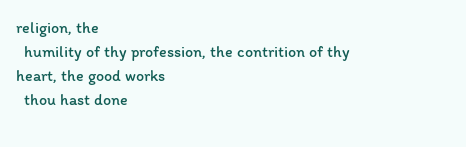religion, the
  humility of thy profession, the contrition of thy heart, the good works
  thou hast done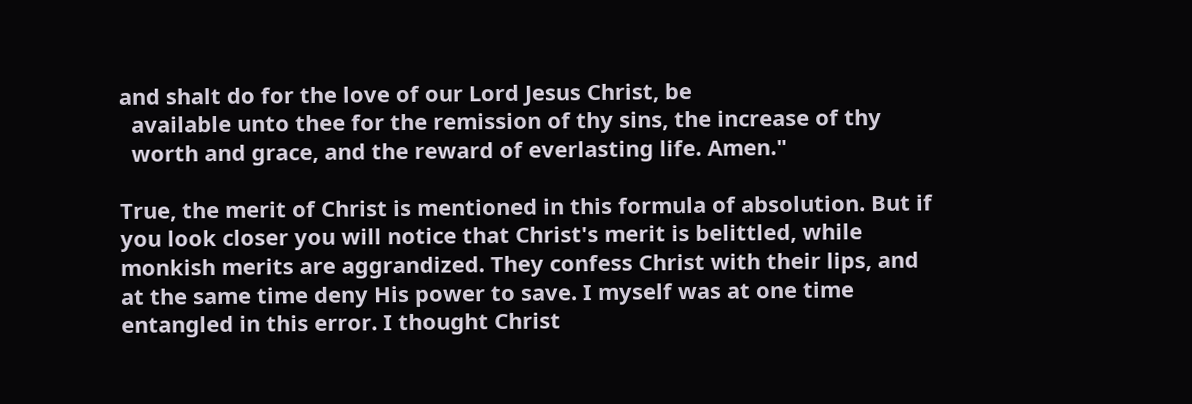and shalt do for the love of our Lord Jesus Christ, be
  available unto thee for the remission of thy sins, the increase of thy
  worth and grace, and the reward of everlasting life. Amen."

True, the merit of Christ is mentioned in this formula of absolution. But if
you look closer you will notice that Christ's merit is belittled, while
monkish merits are aggrandized. They confess Christ with their lips, and
at the same time deny His power to save. I myself was at one time
entangled in this error. I thought Christ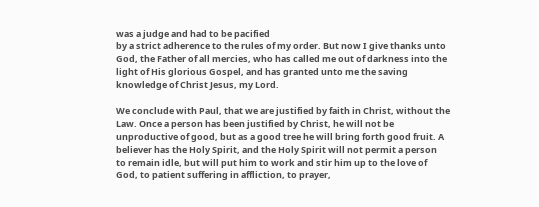was a judge and had to be pacified
by a strict adherence to the rules of my order. But now I give thanks unto
God, the Father of all mercies, who has called me out of darkness into the
light of His glorious Gospel, and has granted unto me the saving
knowledge of Christ Jesus, my Lord.

We conclude with Paul, that we are justified by faith in Christ, without the
Law. Once a person has been justified by Christ, he will not be
unproductive of good, but as a good tree he will bring forth good fruit. A
believer has the Holy Spirit, and the Holy Spirit will not permit a person
to remain idle, but will put him to work and stir him up to the love of
God, to patient suffering in affliction, to prayer,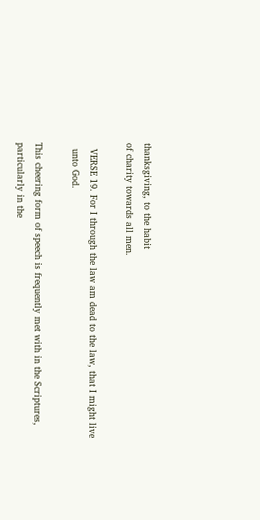thanksgiving, to the habit
of charity towards all men.

  VERSE 19. For I through the law am dead to the law, that I might live
  unto God.

This cheering form of speech is frequently met with in the Scriptures,
particularly in the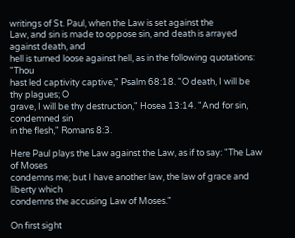writings of St. Paul, when the Law is set against the
Law, and sin is made to oppose sin, and death is arrayed against death, and
hell is turned loose against hell, as in the following quotations: "Thou
hast led captivity captive," Psalm 68:18. "O death, I will be thy plagues; O
grave, I will be thy destruction," Hosea 13:14. "And for sin, condemned sin
in the flesh," Romans 8:3.

Here Paul plays the Law against the Law, as if to say: "The Law of Moses
condemns me; but I have another law, the law of grace and liberty which
condemns the accusing Law of Moses."

On first sight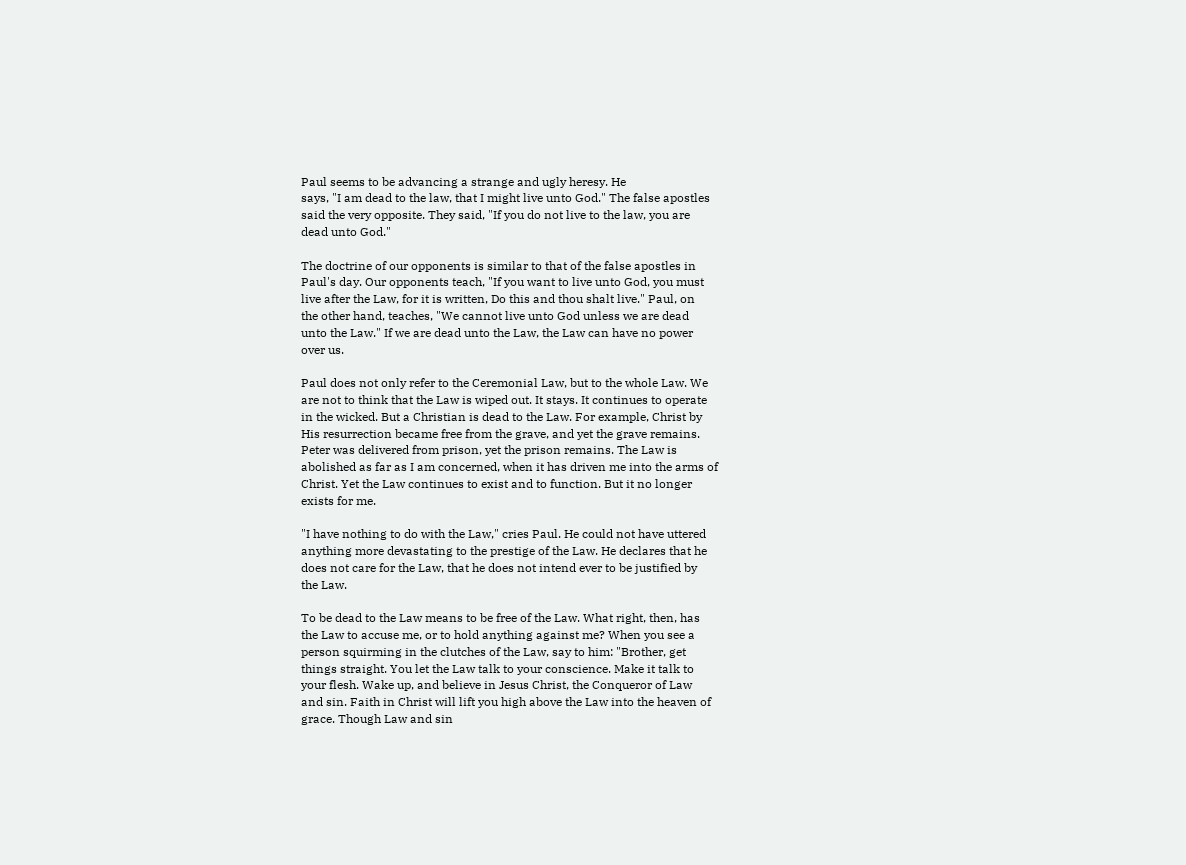Paul seems to be advancing a strange and ugly heresy. He
says, "I am dead to the law, that I might live unto God." The false apostles
said the very opposite. They said, "If you do not live to the law, you are
dead unto God."

The doctrine of our opponents is similar to that of the false apostles in
Paul's day. Our opponents teach, "If you want to live unto God, you must
live after the Law, for it is written, Do this and thou shalt live." Paul, on
the other hand, teaches, "We cannot live unto God unless we are dead
unto the Law." If we are dead unto the Law, the Law can have no power
over us.

Paul does not only refer to the Ceremonial Law, but to the whole Law. We
are not to think that the Law is wiped out. It stays. It continues to operate
in the wicked. But a Christian is dead to the Law. For example, Christ by
His resurrection became free from the grave, and yet the grave remains.
Peter was delivered from prison, yet the prison remains. The Law is
abolished as far as I am concerned, when it has driven me into the arms of
Christ. Yet the Law continues to exist and to function. But it no longer
exists for me.

"I have nothing to do with the Law," cries Paul. He could not have uttered
anything more devastating to the prestige of the Law. He declares that he
does not care for the Law, that he does not intend ever to be justified by
the Law.

To be dead to the Law means to be free of the Law. What right, then, has
the Law to accuse me, or to hold anything against me? When you see a
person squirming in the clutches of the Law, say to him: "Brother, get
things straight. You let the Law talk to your conscience. Make it talk to
your flesh. Wake up, and believe in Jesus Christ, the Conqueror of Law
and sin. Faith in Christ will lift you high above the Law into the heaven of
grace. Though Law and sin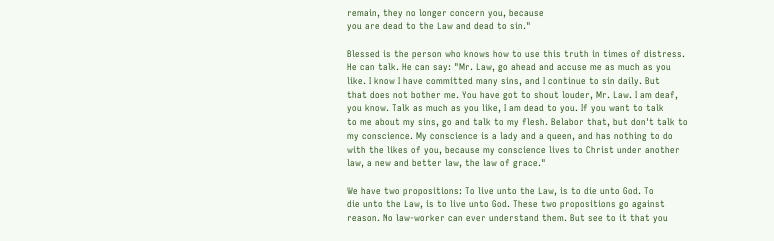remain, they no longer concern you, because
you are dead to the Law and dead to sin."

Blessed is the person who knows how to use this truth in times of distress.
He can talk. He can say: "Mr. Law, go ahead and accuse me as much as you
like. I know I have committed many sins, and I continue to sin daily. But
that does not bother me. You have got to shout louder, Mr. Law. I am deaf,
you know. Talk as much as you like, I am dead to you. If you want to talk
to me about my sins, go and talk to my flesh. Belabor that, but don't talk to
my conscience. My conscience is a lady and a queen, and has nothing to do
with the likes of you, because my conscience lives to Christ under another
law, a new and better law, the law of grace."

We have two propositions: To live unto the Law, is to die unto God. To
die unto the Law, is to live unto God. These two propositions go against
reason. No law-worker can ever understand them. But see to it that you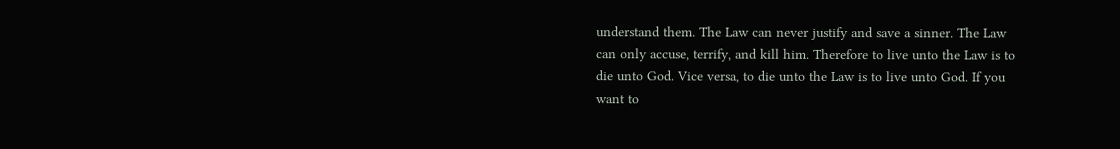understand them. The Law can never justify and save a sinner. The Law
can only accuse, terrify, and kill him. Therefore to live unto the Law is to
die unto God. Vice versa, to die unto the Law is to live unto God. If you
want to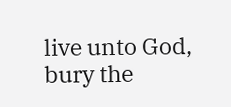live unto God, bury the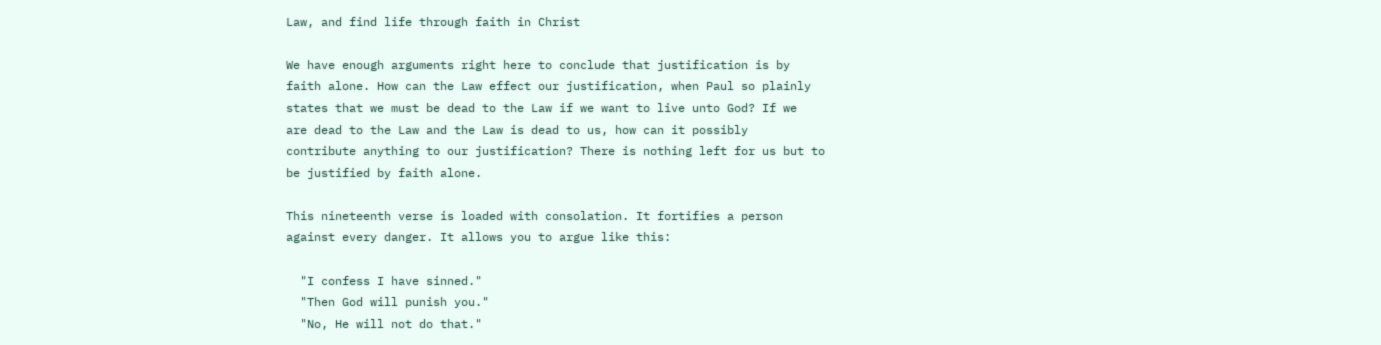Law, and find life through faith in Christ

We have enough arguments right here to conclude that justification is by
faith alone. How can the Law effect our justification, when Paul so plainly
states that we must be dead to the Law if we want to live unto God? If we
are dead to the Law and the Law is dead to us, how can it possibly
contribute anything to our justification? There is nothing left for us but to
be justified by faith alone.

This nineteenth verse is loaded with consolation. It fortifies a person
against every danger. It allows you to argue like this:

  "I confess I have sinned."
  "Then God will punish you."
  "No, He will not do that."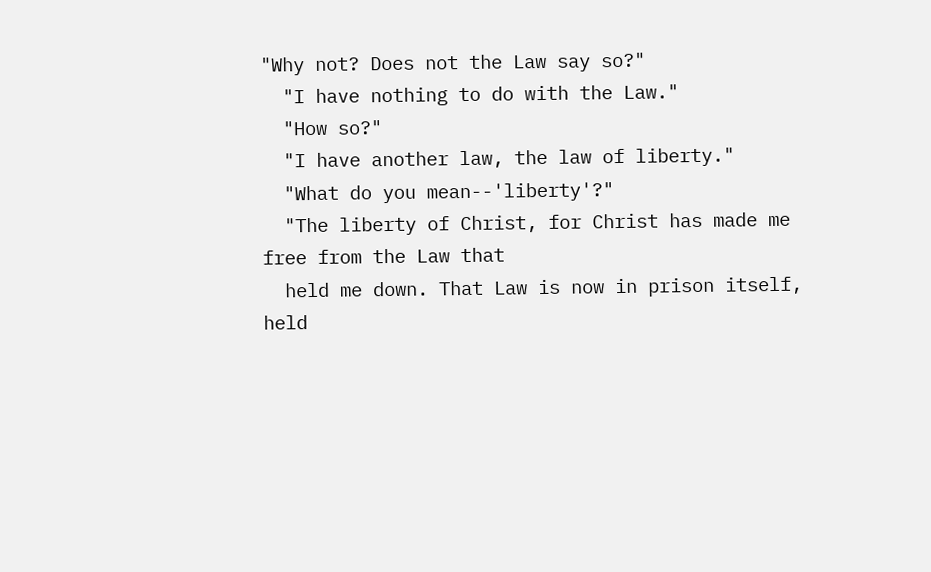"Why not? Does not the Law say so?"
  "I have nothing to do with the Law."
  "How so?"
  "I have another law, the law of liberty."
  "What do you mean--'liberty'?"
  "The liberty of Christ, for Christ has made me free from the Law that
  held me down. That Law is now in prison itself, held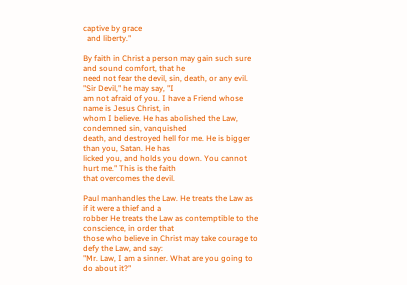captive by grace
  and liberty."

By faith in Christ a person may gain such sure and sound comfort, that he
need not fear the devil, sin, death, or any evil. "Sir Devil," he may say, "I
am not afraid of you. I have a Friend whose name is Jesus Christ, in
whom I believe. He has abolished the Law, condemned sin, vanquished
death, and destroyed hell for me. He is bigger than you, Satan. He has
licked you, and holds you down. You cannot hurt me." This is the faith
that overcomes the devil.

Paul manhandles the Law. He treats the Law as if it were a thief and a
robber He treats the Law as contemptible to the conscience, in order that
those who believe in Christ may take courage to defy the Law, and say:
"Mr. Law, I am a sinner. What are you going to do about it?"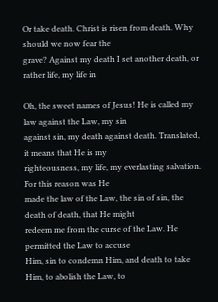Or take death. Christ is risen from death. Why should we now fear the
grave? Against my death I set another death, or rather life, my life in

Oh, the sweet names of Jesus! He is called my law against the Law, my sin
against sin, my death against death. Translated, it means that He is my
righteousness, my life, my everlasting salvation. For this reason was He
made the law of the Law, the sin of sin, the death of death, that He might
redeem me from the curse of the Law. He permitted the Law to accuse
Him, sin to condemn Him, and death to take Him, to abolish the Law, to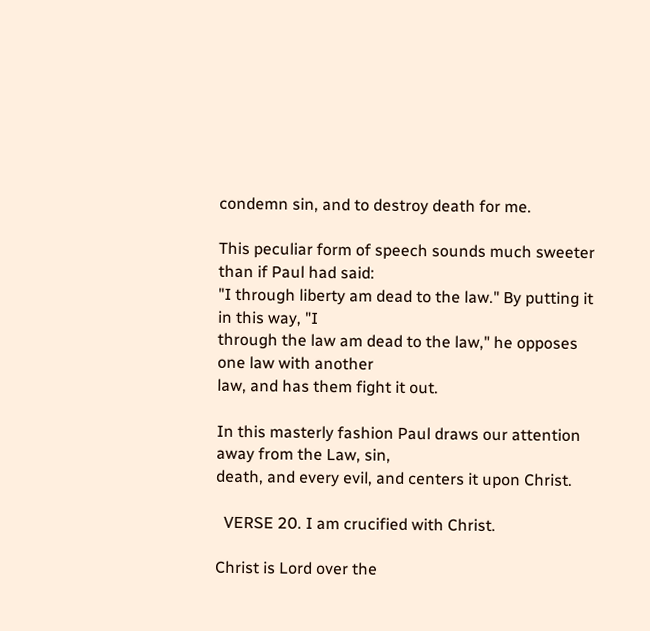condemn sin, and to destroy death for me.

This peculiar form of speech sounds much sweeter than if Paul had said:
"I through liberty am dead to the law." By putting it in this way, "I
through the law am dead to the law," he opposes one law with another
law, and has them fight it out.

In this masterly fashion Paul draws our attention away from the Law, sin,
death, and every evil, and centers it upon Christ.

  VERSE 20. I am crucified with Christ.

Christ is Lord over the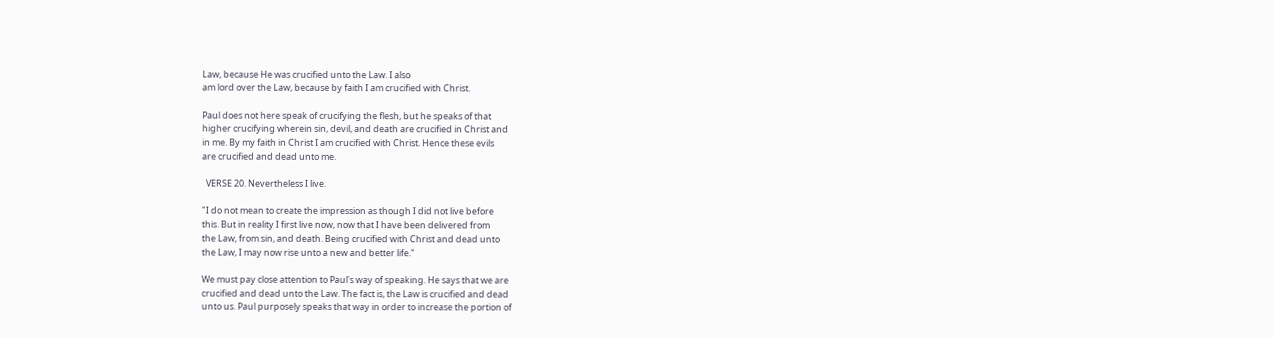Law, because He was crucified unto the Law. I also
am lord over the Law, because by faith I am crucified with Christ.

Paul does not here speak of crucifying the flesh, but he speaks of that
higher crucifying wherein sin, devil, and death are crucified in Christ and
in me. By my faith in Christ I am crucified with Christ. Hence these evils
are crucified and dead unto me.

  VERSE 20. Nevertheless I live.

"I do not mean to create the impression as though I did not live before
this. But in reality I first live now, now that I have been delivered from
the Law, from sin, and death. Being crucified with Christ and dead unto
the Law, I may now rise unto a new and better life."

We must pay close attention to Paul's way of speaking. He says that we are
crucified and dead unto the Law. The fact is, the Law is crucified and dead
unto us. Paul purposely speaks that way in order to increase the portion of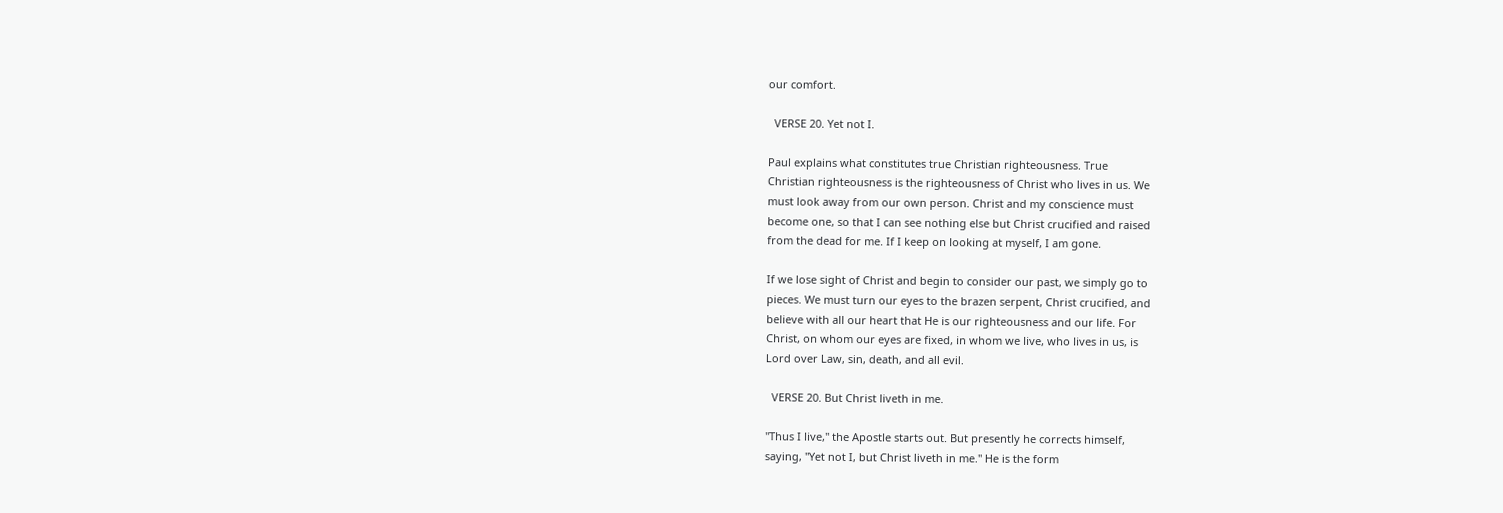our comfort.

  VERSE 20. Yet not I.

Paul explains what constitutes true Christian righteousness. True
Christian righteousness is the righteousness of Christ who lives in us. We
must look away from our own person. Christ and my conscience must
become one, so that I can see nothing else but Christ crucified and raised
from the dead for me. If I keep on looking at myself, I am gone.

If we lose sight of Christ and begin to consider our past, we simply go to
pieces. We must turn our eyes to the brazen serpent, Christ crucified, and
believe with all our heart that He is our righteousness and our life. For
Christ, on whom our eyes are fixed, in whom we live, who lives in us, is
Lord over Law, sin, death, and all evil.

  VERSE 20. But Christ liveth in me.

"Thus I live," the Apostle starts out. But presently he corrects himself,
saying, "Yet not I, but Christ liveth in me." He is the form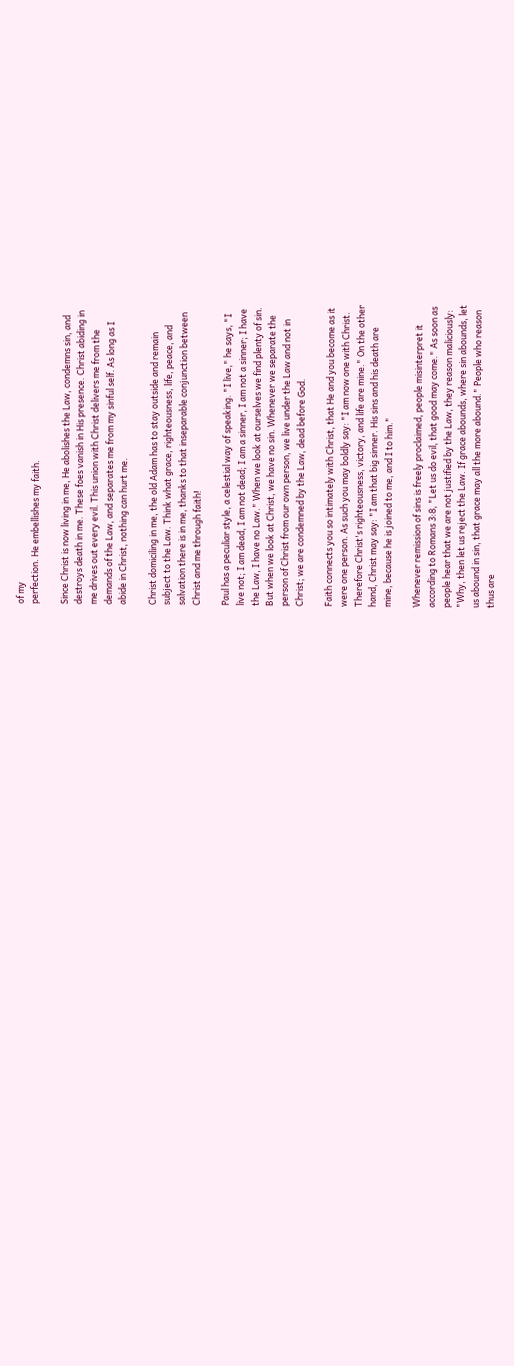of my
perfection. He embellishes my faith.

Since Christ is now living in me, He abolishes the Law, condemns sin, and
destroys death in me. These foes vanish in His presence. Christ abiding in
me drives out every evil. This union with Christ delivers me from the
demands of the Law, and separates me from my sinful self. As long as I
abide in Christ, nothing can hurt me.

Christ domiciling in me, the old Adam has to stay outside and remain
subject to the Law. Think what grace, righteousness, life, peace, and
salvation there is in me, thanks to that inseparable conjunction between
Christ and me through faith!

Paul has a peculiar style, a celestial way of speaking. "I live," he says, "I
live not; I am dead, I am not dead; I am a sinner, I am not a sinner; I have
the Law, I have no Law." When we look at ourselves we find plenty of sin.
But when we look at Christ, we have no sin. Whenever we separate the
person of Christ from our own person, we live under the Law and not in
Christ; we are condemned by the Law, dead before God.

Faith connects you so intimately with Christ, that He and you become as it
were one person. As such you may boldly say: "I am now one with Christ.
Therefore Christ's righteousness, victory, and life are mine." On the other
hand, Christ may say: "I am that big sinner. His sins and his death are
mine, because he is joined to me, and I to him."

Whenever remission of sins is freely proclaimed, people misinterpret it
according to Romans 3:8, "Let us do evil, that good may come." As soon as
people hear that we are not justified by the Law, they reason maliciously:
"Why, then let us reject the Law. If grace abounds, where sin abounds, let
us abound in sin, that grace may all the more abound." People who reason
thus are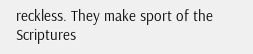reckless. They make sport of the Scriptures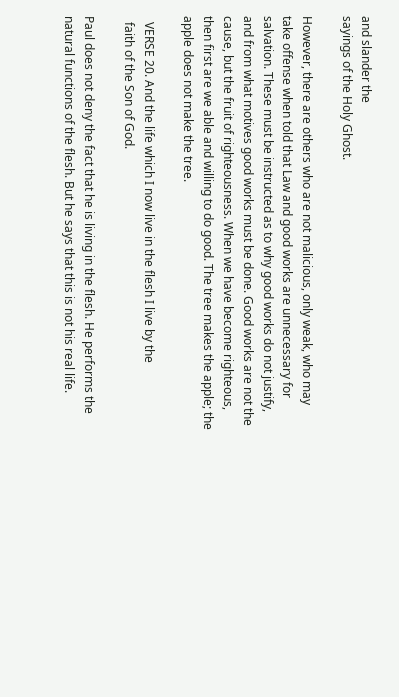and slander the
sayings of the Holy Ghost.

However, there are others who are not malicious, only weak, who may
take offense when told that Law and good works are unnecessary for
salvation. These must be instructed as to why good works do not justify,
and from what motives good works must be done. Good works are not the
cause, but the fruit of righteousness. When we have become righteous,
then first are we able and willing to do good. The tree makes the apple; the
apple does not make the tree.

  VERSE 20. And the life which I now live in the flesh I live by the
  faith of the Son of God.

Paul does not deny the fact that he is living in the flesh. He performs the
natural functions of the flesh. But he says that this is not his real life.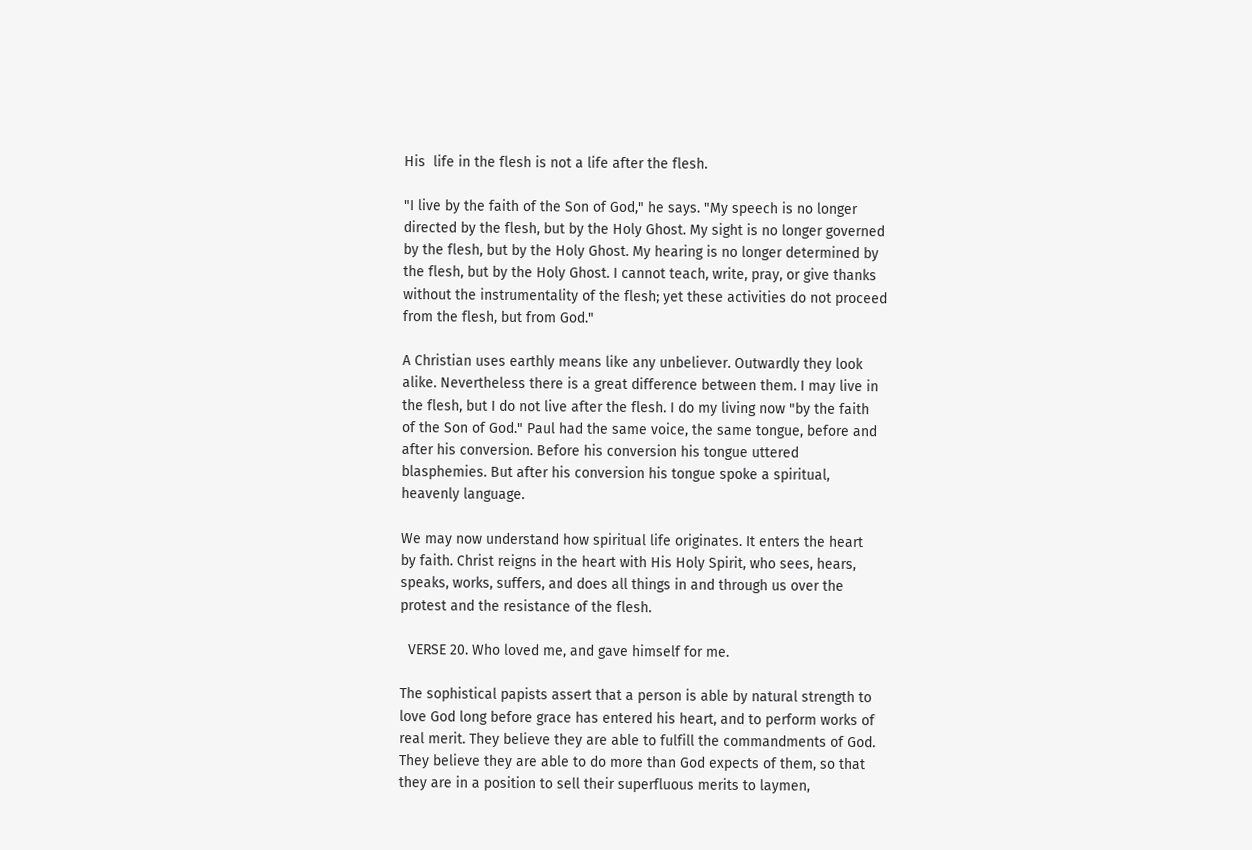His  life in the flesh is not a life after the flesh.

"I live by the faith of the Son of God," he says. "My speech is no longer
directed by the flesh, but by the Holy Ghost. My sight is no longer governed
by the flesh, but by the Holy Ghost. My hearing is no longer determined by
the flesh, but by the Holy Ghost. I cannot teach, write, pray, or give thanks
without the instrumentality of the flesh; yet these activities do not proceed
from the flesh, but from God."

A Christian uses earthly means like any unbeliever. Outwardly they look
alike. Nevertheless there is a great difference between them. I may live in
the flesh, but I do not live after the flesh. I do my living now "by the faith
of the Son of God." Paul had the same voice, the same tongue, before and
after his conversion. Before his conversion his tongue uttered
blasphemies. But after his conversion his tongue spoke a spiritual,
heavenly language.

We may now understand how spiritual life originates. It enters the heart
by faith. Christ reigns in the heart with His Holy Spirit, who sees, hears,
speaks, works, suffers, and does all things in and through us over the
protest and the resistance of the flesh.

  VERSE 20. Who loved me, and gave himself for me.

The sophistical papists assert that a person is able by natural strength to
love God long before grace has entered his heart, and to perform works of
real merit. They believe they are able to fulfill the commandments of God.
They believe they are able to do more than God expects of them, so that
they are in a position to sell their superfluous merits to laymen,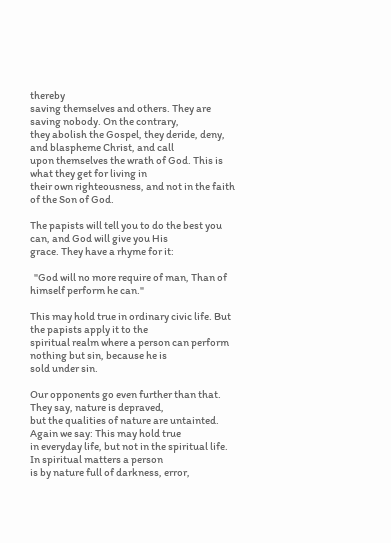thereby
saving themselves and others. They are saving nobody. On the contrary,
they abolish the Gospel, they deride, deny, and blaspheme Christ, and call
upon themselves the wrath of God. This is what they get for living in
their own righteousness, and not in the faith of the Son of God.

The papists will tell you to do the best you can, and God will give you His
grace. They have a rhyme for it:

  "God will no more require of man, Than of himself perform he can."

This may hold true in ordinary civic life. But the papists apply it to the
spiritual realm where a person can perform nothing but sin, because he is
sold under sin.

Our opponents go even further than that. They say, nature is depraved,
but the qualities of nature are untainted. Again we say: This may hold true
in everyday life, but not in the spiritual life. In spiritual matters a person
is by nature full of darkness, error,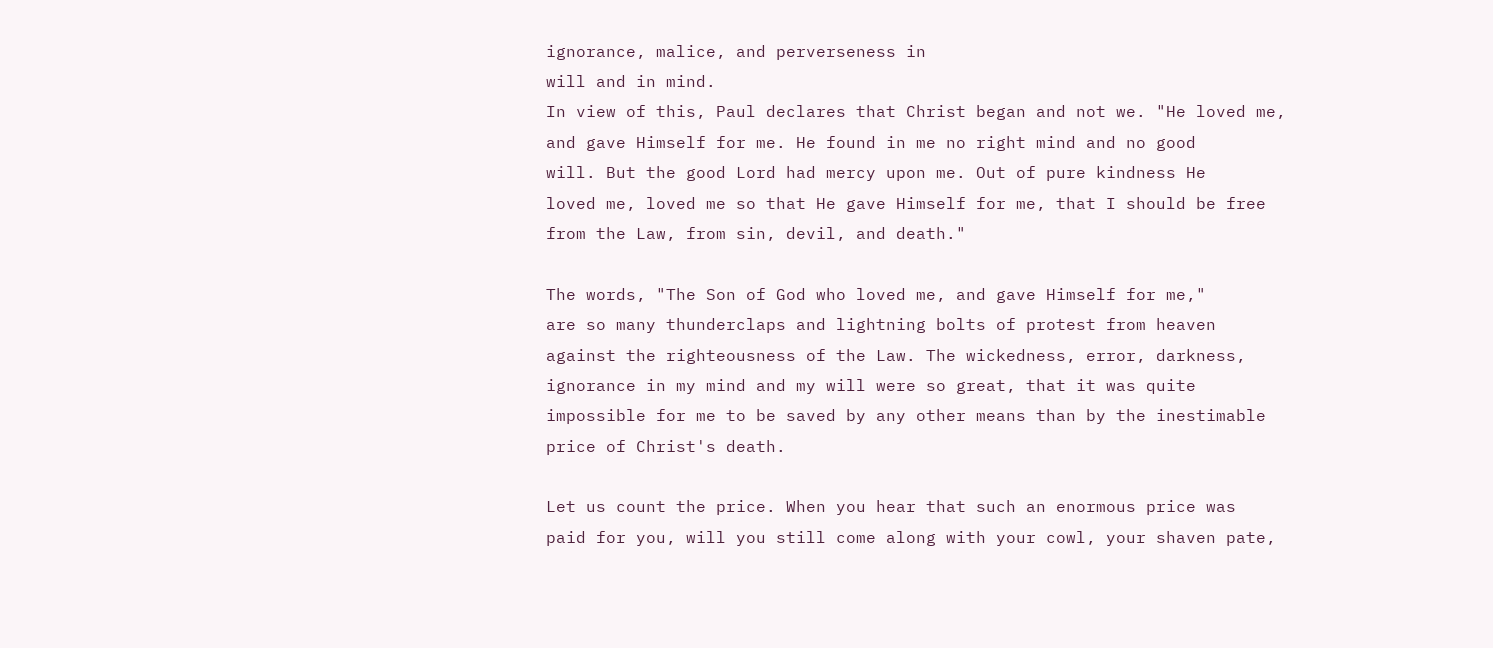ignorance, malice, and perverseness in
will and in mind.
In view of this, Paul declares that Christ began and not we. "He loved me,
and gave Himself for me. He found in me no right mind and no good
will. But the good Lord had mercy upon me. Out of pure kindness He
loved me, loved me so that He gave Himself for me, that I should be free
from the Law, from sin, devil, and death."

The words, "The Son of God who loved me, and gave Himself for me,"
are so many thunderclaps and lightning bolts of protest from heaven
against the righteousness of the Law. The wickedness, error, darkness,
ignorance in my mind and my will were so great, that it was quite
impossible for me to be saved by any other means than by the inestimable
price of Christ's death.

Let us count the price. When you hear that such an enormous price was
paid for you, will you still come along with your cowl, your shaven pate,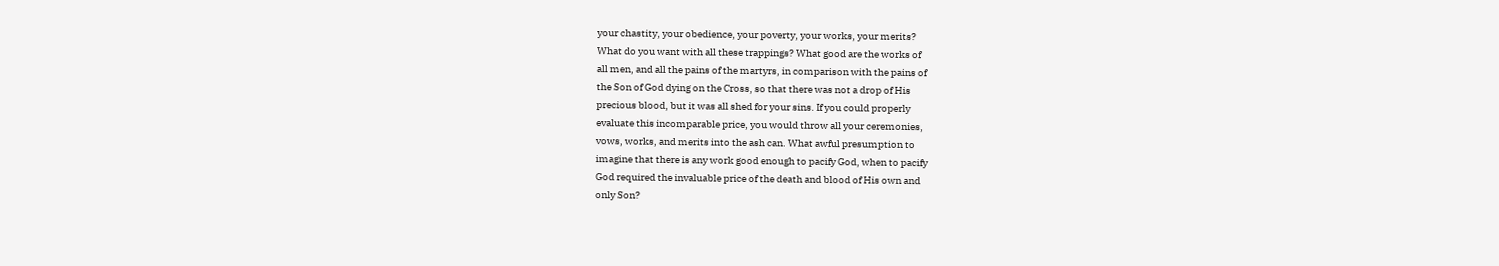your chastity, your obedience, your poverty, your works, your merits?
What do you want with all these trappings? What good are the works of
all men, and all the pains of the martyrs, in comparison with the pains of
the Son of God dying on the Cross, so that there was not a drop of His
precious blood, but it was all shed for your sins. If you could properly
evaluate this incomparable price, you would throw all your ceremonies,
vows, works, and merits into the ash can. What awful presumption to
imagine that there is any work good enough to pacify God, when to pacify
God required the invaluable price of the death and blood of His own and
only Son?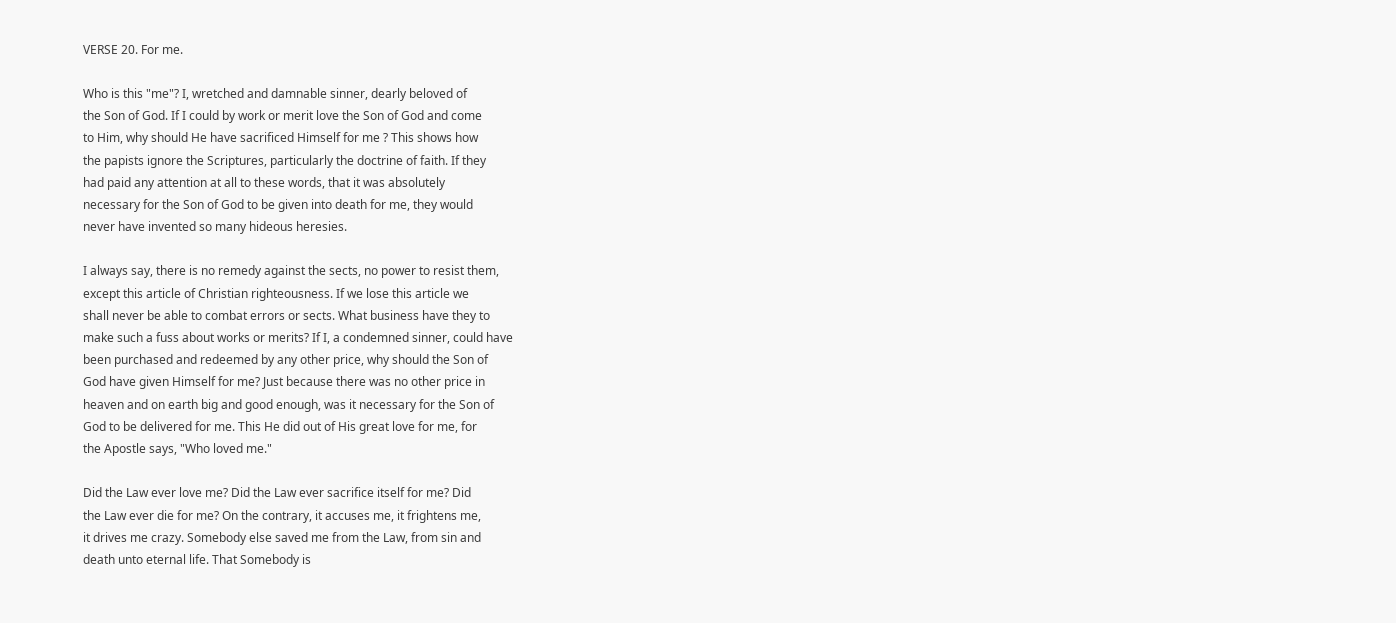VERSE 20. For me.

Who is this "me"? I, wretched and damnable sinner, dearly beloved of
the Son of God. If I could by work or merit love the Son of God and come
to Him, why should He have sacrificed Himself for me ? This shows how
the papists ignore the Scriptures, particularly the doctrine of faith. If they
had paid any attention at all to these words, that it was absolutely
necessary for the Son of God to be given into death for me, they would
never have invented so many hideous heresies.

I always say, there is no remedy against the sects, no power to resist them,
except this article of Christian righteousness. If we lose this article we
shall never be able to combat errors or sects. What business have they to
make such a fuss about works or merits? If I, a condemned sinner, could have
been purchased and redeemed by any other price, why should the Son of
God have given Himself for me? Just because there was no other price in
heaven and on earth big and good enough, was it necessary for the Son of
God to be delivered for me. This He did out of His great love for me, for
the Apostle says, "Who loved me."

Did the Law ever love me? Did the Law ever sacrifice itself for me? Did
the Law ever die for me? On the contrary, it accuses me, it frightens me,
it drives me crazy. Somebody else saved me from the Law, from sin and
death unto eternal life. That Somebody is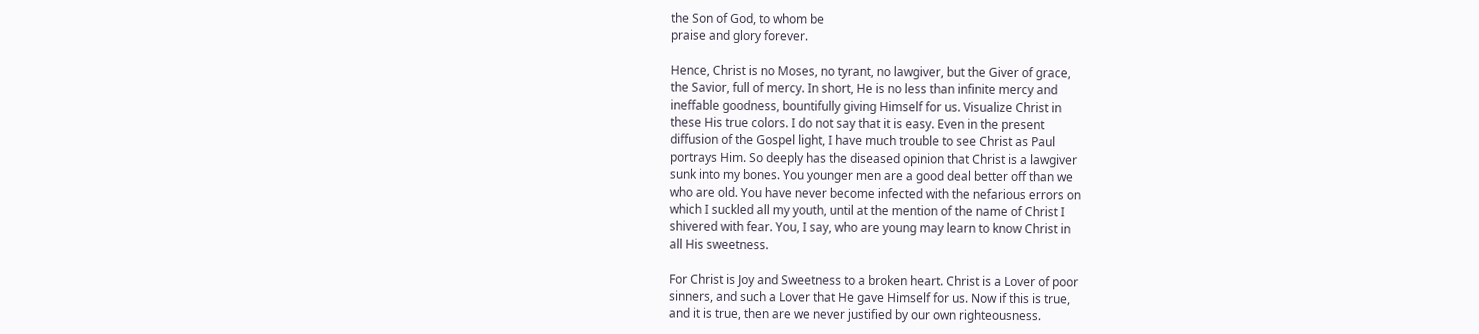the Son of God, to whom be
praise and glory forever.

Hence, Christ is no Moses, no tyrant, no lawgiver, but the Giver of grace,
the Savior, full of mercy. In short, He is no less than infinite mercy and
ineffable goodness, bountifully giving Himself for us. Visualize Christ in
these His true colors. I do not say that it is easy. Even in the present
diffusion of the Gospel light, I have much trouble to see Christ as Paul
portrays Him. So deeply has the diseased opinion that Christ is a lawgiver
sunk into my bones. You younger men are a good deal better off than we
who are old. You have never become infected with the nefarious errors on
which I suckled all my youth, until at the mention of the name of Christ I
shivered with fear. You, I say, who are young may learn to know Christ in
all His sweetness.

For Christ is Joy and Sweetness to a broken heart. Christ is a Lover of poor
sinners, and such a Lover that He gave Himself for us. Now if this is true,
and it is true, then are we never justified by our own righteousness.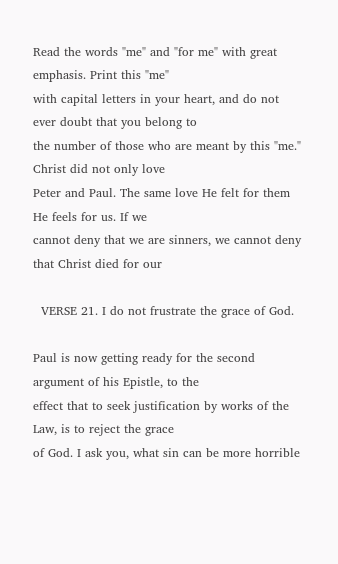Read the words "me" and "for me" with great emphasis. Print this "me"
with capital letters in your heart, and do not ever doubt that you belong to
the number of those who are meant by this "me." Christ did not only love
Peter and Paul. The same love He felt for them He feels for us. If we
cannot deny that we are sinners, we cannot deny that Christ died for our

  VERSE 21. I do not frustrate the grace of God.

Paul is now getting ready for the second argument of his Epistle, to the
effect that to seek justification by works of the Law, is to reject the grace
of God. I ask you, what sin can be more horrible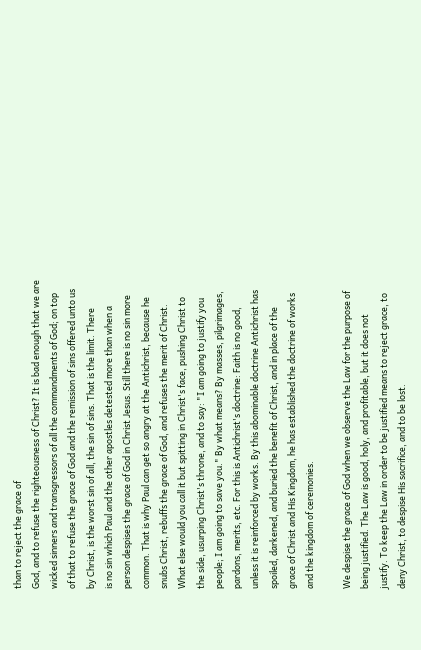than to reject the grace of
God, and to refuse the righteousness of Christ? It is bad enough that we are
wicked sinners and transgressors of all the commandments of God; on top
of that to refuse the grace of God and the remission of sins offered unto us
by Christ, is the worst sin of all, the sin of sins. That is the limit. There
is no sin which Paul and the other apostles detested more than when a
person despises the grace of God in Christ Jesus. Still there is no sin more
common. That is why Paul can get so angry at the Antichrist, because he
snubs Christ, rebuffs the grace of God, and refuses the merit of Christ.
What else would you call it but spitting in Christ's face, pushing Christ to
the side, usurping Christ's throne, and to say: "I am going to justify you
people; I am going to save you." By what means? By masses, pilgrimages,
pardons, merits, etc. For this is Antichrist's doctrine: Faith is no good,
unless it is reinforced by works. By this abominable doctrine Antichrist has
spoiled, darkened, and buried the benefit of Christ, and in place of the
grace of Christ and His Kingdom, he has established the doctrine of works
and the kingdom of ceremonies.

We despise the grace of God when we observe the Law for the purpose of
being justified. The Law is good, holy, and profitable, but it does not
justify. To keep the Law in order to be justified means to reject grace, to
deny Christ, to despise His sacrifice, and to be lost.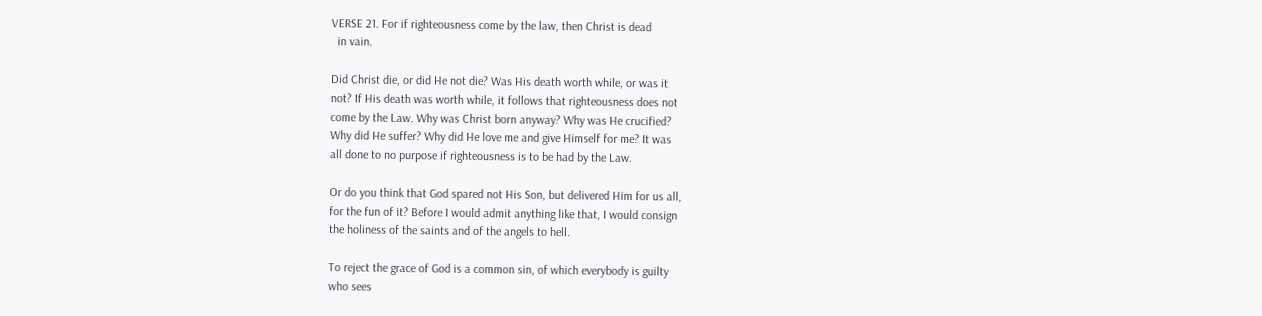VERSE 21. For if righteousness come by the law, then Christ is dead
  in vain.

Did Christ die, or did He not die? Was His death worth while, or was it
not? If His death was worth while, it follows that righteousness does not
come by the Law. Why was Christ born anyway? Why was He crucified?
Why did He suffer? Why did He love me and give Himself for me? It was
all done to no purpose if righteousness is to be had by the Law.

Or do you think that God spared not His Son, but delivered Him for us all,
for the fun of it? Before I would admit anything like that, I would consign
the holiness of the saints and of the angels to hell.

To reject the grace of God is a common sin, of which everybody is guilty
who sees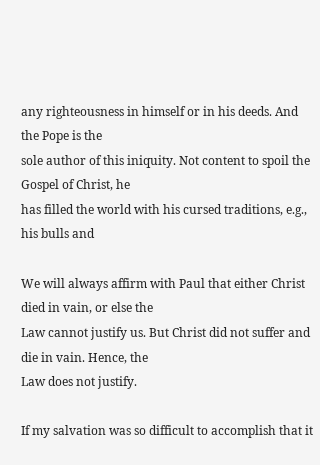any righteousness in himself or in his deeds. And the Pope is the
sole author of this iniquity. Not content to spoil the Gospel of Christ, he
has filled the world with his cursed traditions, e.g., his bulls and

We will always affirm with Paul that either Christ died in vain, or else the
Law cannot justify us. But Christ did not suffer and die in vain. Hence, the
Law does not justify.

If my salvation was so difficult to accomplish that it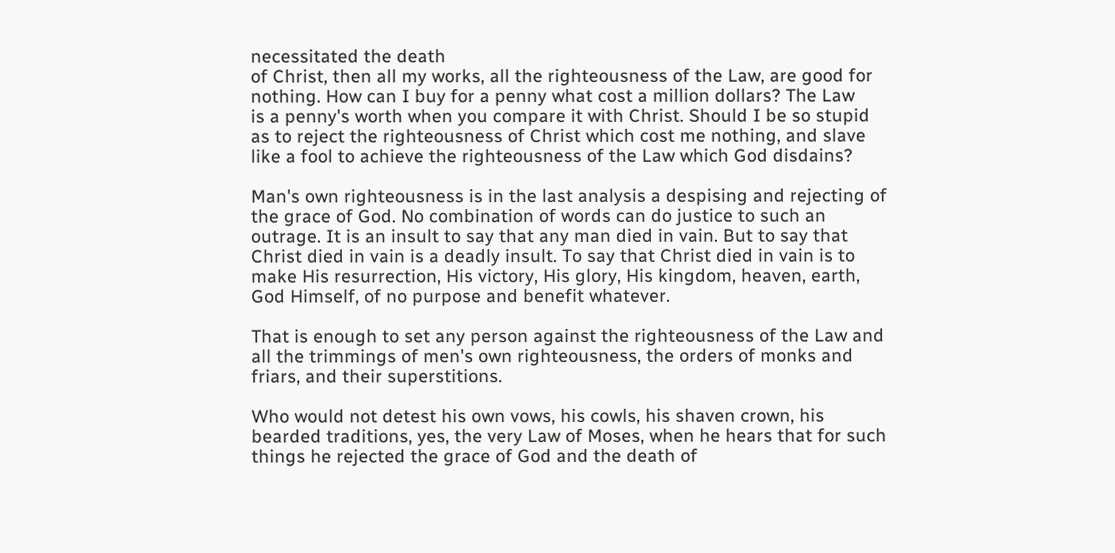necessitated the death
of Christ, then all my works, all the righteousness of the Law, are good for
nothing. How can I buy for a penny what cost a million dollars? The Law
is a penny's worth when you compare it with Christ. Should I be so stupid
as to reject the righteousness of Christ which cost me nothing, and slave
like a fool to achieve the righteousness of the Law which God disdains?

Man's own righteousness is in the last analysis a despising and rejecting of
the grace of God. No combination of words can do justice to such an
outrage. It is an insult to say that any man died in vain. But to say that
Christ died in vain is a deadly insult. To say that Christ died in vain is to
make His resurrection, His victory, His glory, His kingdom, heaven, earth,
God Himself, of no purpose and benefit whatever.

That is enough to set any person against the righteousness of the Law and
all the trimmings of men's own righteousness, the orders of monks and
friars, and their superstitions.

Who would not detest his own vows, his cowls, his shaven crown, his
bearded traditions, yes, the very Law of Moses, when he hears that for such
things he rejected the grace of God and the death of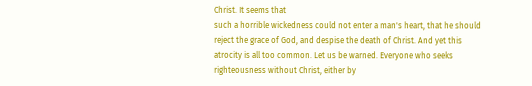Christ. It seems that
such a horrible wickedness could not enter a man's heart, that he should
reject the grace of God, and despise the death of Christ. And yet this
atrocity is all too common. Let us be warned. Everyone who seeks
righteousness without Christ, either by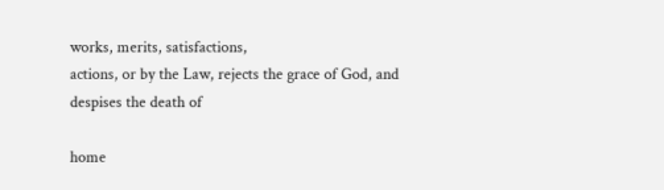works, merits, satisfactions,
actions, or by the Law, rejects the grace of God, and despises the death of

home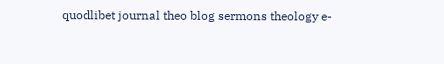quodlibet journal theo blog sermons theology e-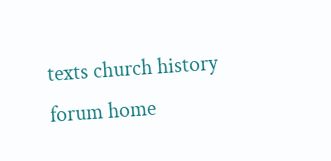texts church history forum home